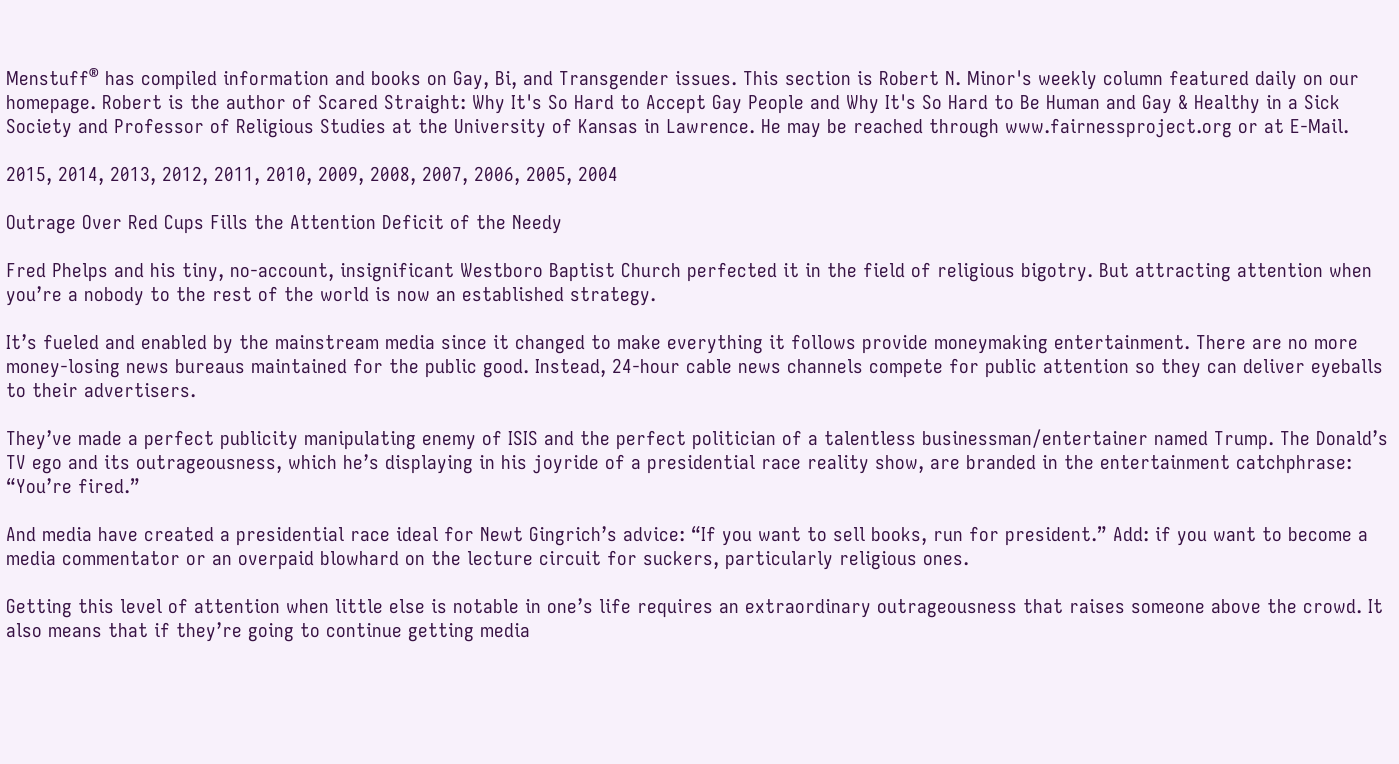Menstuff® has compiled information and books on Gay, Bi, and Transgender issues. This section is Robert N. Minor's weekly column featured daily on our homepage. Robert is the author of Scared Straight: Why It's So Hard to Accept Gay People and Why It's So Hard to Be Human and Gay & Healthy in a Sick Society and Professor of Religious Studies at the University of Kansas in Lawrence. He may be reached through www.fairnessproject.org or at E-Mail.

2015, 2014, 2013, 2012, 2011, 2010, 2009, 2008, 2007, 2006, 2005, 2004

Outrage Over Red Cups Fills the Attention Deficit of the Needy

Fred Phelps and his tiny, no-account, insignificant Westboro Baptist Church perfected it in the field of religious bigotry. But attracting attention when you’re a nobody to the rest of the world is now an established strategy.

It’s fueled and enabled by the mainstream media since it changed to make everything it follows provide moneymaking entertainment. There are no more money-losing news bureaus maintained for the public good. Instead, 24-hour cable news channels compete for public attention so they can deliver eyeballs to their advertisers.

They’ve made a perfect publicity manipulating enemy of ISIS and the perfect politician of a talentless businessman/entertainer named Trump. The Donald’s TV ego and its outrageousness, which he’s displaying in his joyride of a presidential race reality show, are branded in the entertainment catchphrase: “You’re fired.”

And media have created a presidential race ideal for Newt Gingrich’s advice: “If you want to sell books, run for president.” Add: if you want to become a media commentator or an overpaid blowhard on the lecture circuit for suckers, particularly religious ones.

Getting this level of attention when little else is notable in one’s life requires an extraordinary outrageousness that raises someone above the crowd. It also means that if they’re going to continue getting media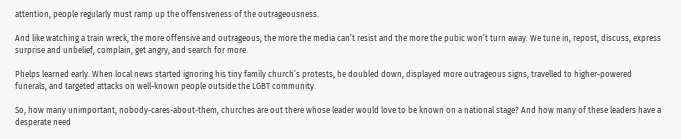attention, people regularly must ramp up the offensiveness of the outrageousness.

And like watching a train wreck, the more offensive and outrageous, the more the media can’t resist and the more the pubic won’t turn away. We tune in, repost, discuss, express surprise and unbelief, complain, get angry, and search for more.

Phelps learned early. When local news started ignoring his tiny family church’s protests, he doubled down, displayed more outrageous signs, travelled to higher-powered funerals, and targeted attacks on well-known people outside the LGBT community.

So, how many unimportant, nobody-cares-about-them, churches are out there whose leader would love to be known on a national stage? And how many of these leaders have a desperate need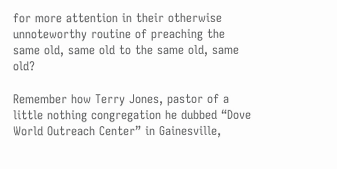for more attention in their otherwise unnoteworthy routine of preaching the same old, same old to the same old, same old?

Remember how Terry Jones, pastor of a little nothing congregation he dubbed “Dove World Outreach Center” in Gainesville,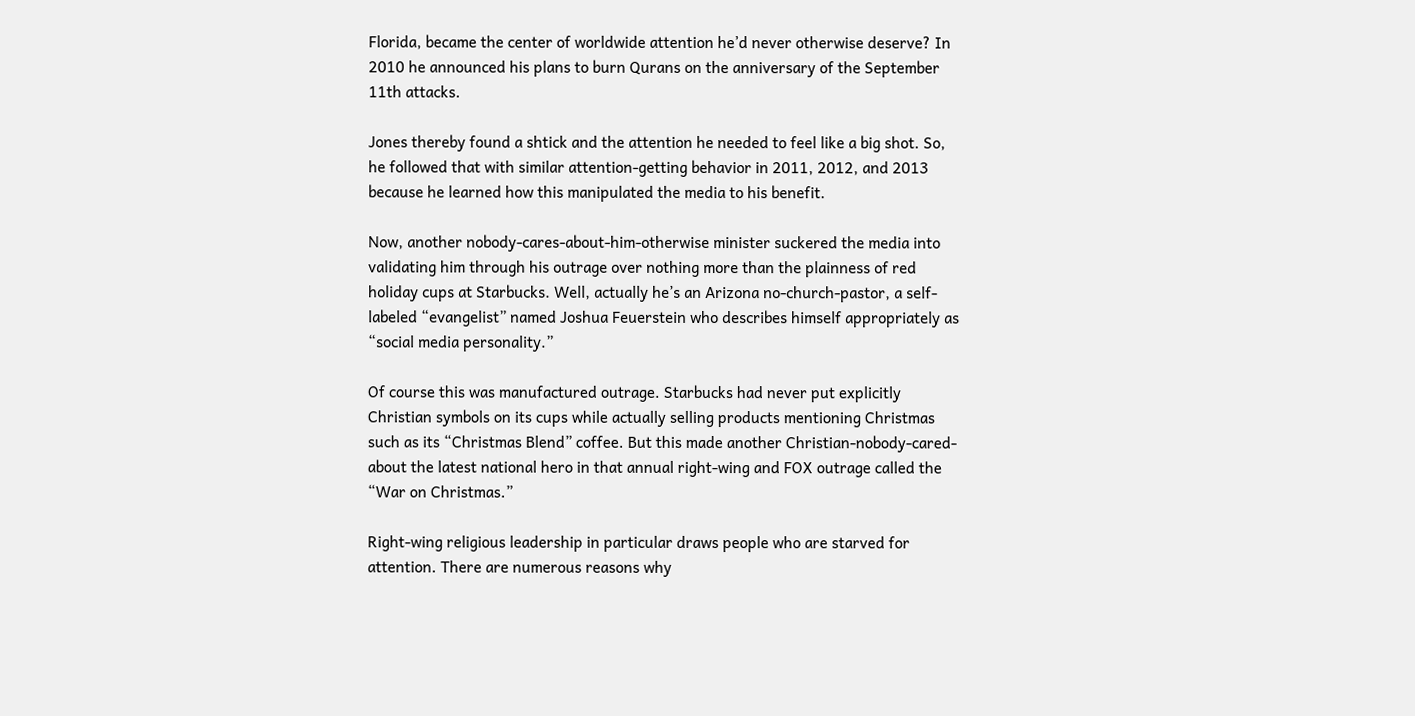Florida, became the center of worldwide attention he’d never otherwise deserve? In 2010 he announced his plans to burn Qurans on the anniversary of the September 11th attacks.

Jones thereby found a shtick and the attention he needed to feel like a big shot. So, he followed that with similar attention-getting behavior in 2011, 2012, and 2013 because he learned how this manipulated the media to his benefit.

Now, another nobody-cares-about-him-otherwise minister suckered the media into validating him through his outrage over nothing more than the plainness of red holiday cups at Starbucks. Well, actually he’s an Arizona no-church-pastor, a self-labeled “evangelist” named Joshua Feuerstein who describes himself appropriately as “social media personality.”

Of course this was manufactured outrage. Starbucks had never put explicitly Christian symbols on its cups while actually selling products mentioning Christmas such as its “Christmas Blend” coffee. But this made another Christian-nobody-cared-about the latest national hero in that annual right-wing and FOX outrage called the “War on Christmas.”

Right-wing religious leadership in particular draws people who are starved for attention. There are numerous reasons why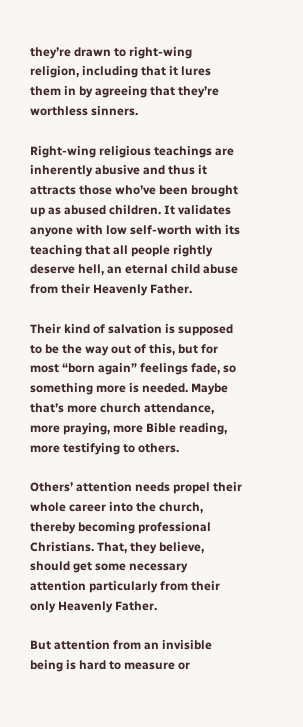they’re drawn to right-wing religion, including that it lures them in by agreeing that they’re worthless sinners.

Right-wing religious teachings are inherently abusive and thus it attracts those who’ve been brought up as abused children. It validates anyone with low self-worth with its teaching that all people rightly deserve hell, an eternal child abuse from their Heavenly Father.

Their kind of salvation is supposed to be the way out of this, but for most “born again” feelings fade, so something more is needed. Maybe that’s more church attendance, more praying, more Bible reading, more testifying to others.

Others’ attention needs propel their whole career into the church, thereby becoming professional Christians. That, they believe, should get some necessary attention particularly from their only Heavenly Father.

But attention from an invisible being is hard to measure or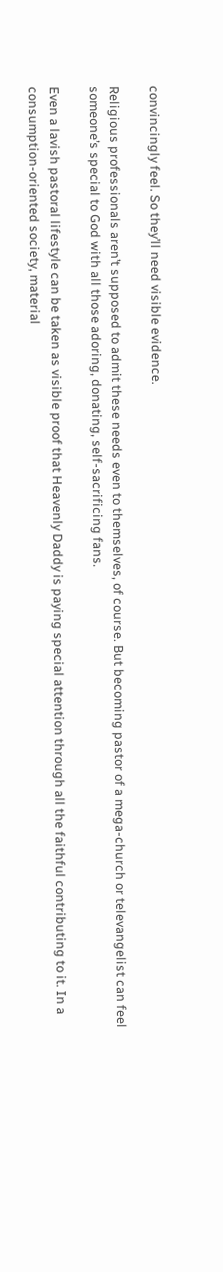convincingly feel. So they’ll need visible evidence.

Religious professionals aren’t supposed to admit these needs even to themselves, of course. But becoming pastor of a mega-church or televangelist can feel someone’s special to God with all those adoring, donating, self-sacrificing fans.

Even a lavish pastoral lifestyle can be taken as visible proof that Heavenly Daddy is paying special attention through all the faithful contributing to it. In a consumption-oriented society, material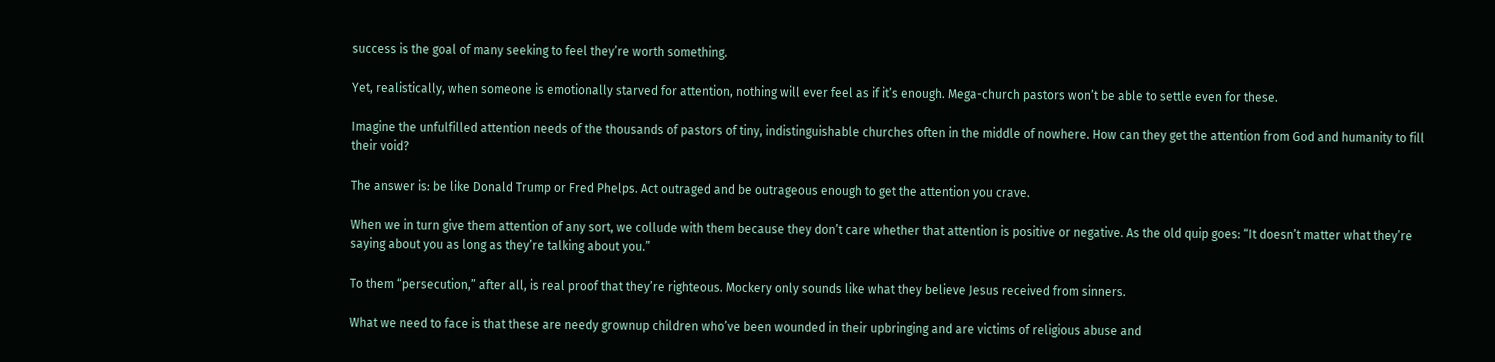success is the goal of many seeking to feel they’re worth something.

Yet, realistically, when someone is emotionally starved for attention, nothing will ever feel as if it’s enough. Mega-church pastors won’t be able to settle even for these.

Imagine the unfulfilled attention needs of the thousands of pastors of tiny, indistinguishable churches often in the middle of nowhere. How can they get the attention from God and humanity to fill their void?

The answer is: be like Donald Trump or Fred Phelps. Act outraged and be outrageous enough to get the attention you crave.

When we in turn give them attention of any sort, we collude with them because they don’t care whether that attention is positive or negative. As the old quip goes: “It doesn’t matter what they’re saying about you as long as they’re talking about you.”

To them “persecution,” after all, is real proof that they’re righteous. Mockery only sounds like what they believe Jesus received from sinners.

What we need to face is that these are needy grownup children who’ve been wounded in their upbringing and are victims of religious abuse and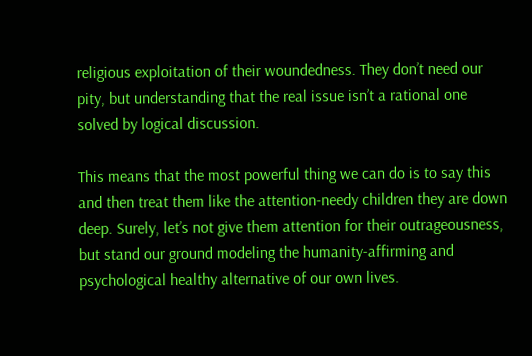religious exploitation of their woundedness. They don’t need our pity, but understanding that the real issue isn’t a rational one solved by logical discussion.

This means that the most powerful thing we can do is to say this and then treat them like the attention-needy children they are down deep. Surely, let’s not give them attention for their outrageousness, but stand our ground modeling the humanity-affirming and psychological healthy alternative of our own lives.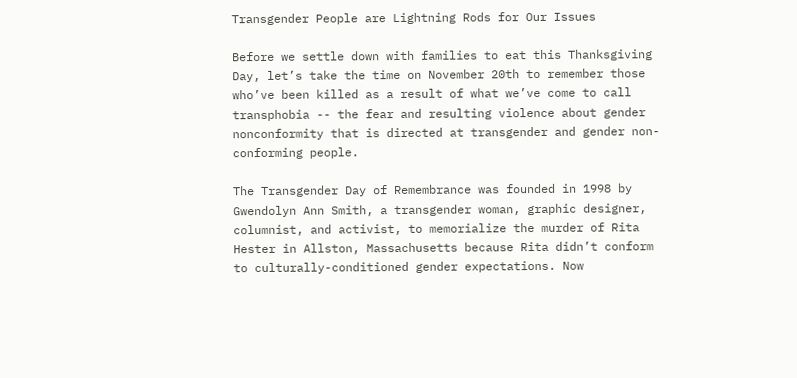Transgender People are Lightning Rods for Our Issues

Before we settle down with families to eat this Thanksgiving Day, let’s take the time on November 20th to remember those who’ve been killed as a result of what we’ve come to call transphobia -- the fear and resulting violence about gender nonconformity that is directed at transgender and gender non-conforming people.

The Transgender Day of Remembrance was founded in 1998 by Gwendolyn Ann Smith, a transgender woman, graphic designer, columnist, and activist, to memorialize the murder of Rita Hester in Allston, Massachusetts because Rita didn’t conform to culturally-conditioned gender expectations. Now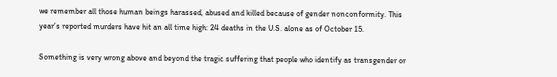we remember all those human beings harassed, abused and killed because of gender nonconformity. This year’s reported murders have hit an all time high: 24 deaths in the U.S. alone as of October 15.

Something is very wrong above and beyond the tragic suffering that people who identify as transgender or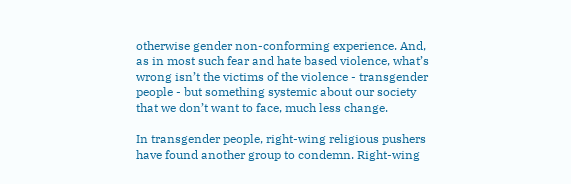otherwise gender non-conforming experience. And, as in most such fear and hate based violence, what’s wrong isn’t the victims of the violence - transgender people - but something systemic about our society that we don’t want to face, much less change.

In transgender people, right-wing religious pushers have found another group to condemn. Right-wing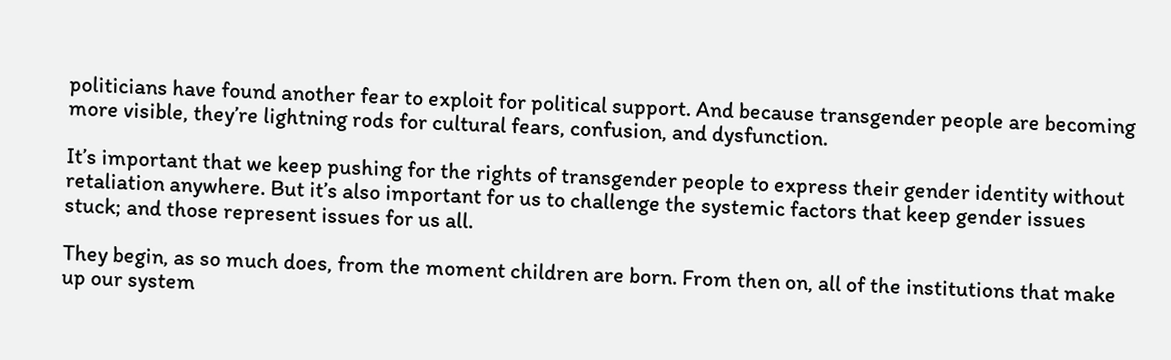politicians have found another fear to exploit for political support. And because transgender people are becoming more visible, they’re lightning rods for cultural fears, confusion, and dysfunction.

It’s important that we keep pushing for the rights of transgender people to express their gender identity without retaliation anywhere. But it’s also important for us to challenge the systemic factors that keep gender issues stuck; and those represent issues for us all.

They begin, as so much does, from the moment children are born. From then on, all of the institutions that make up our system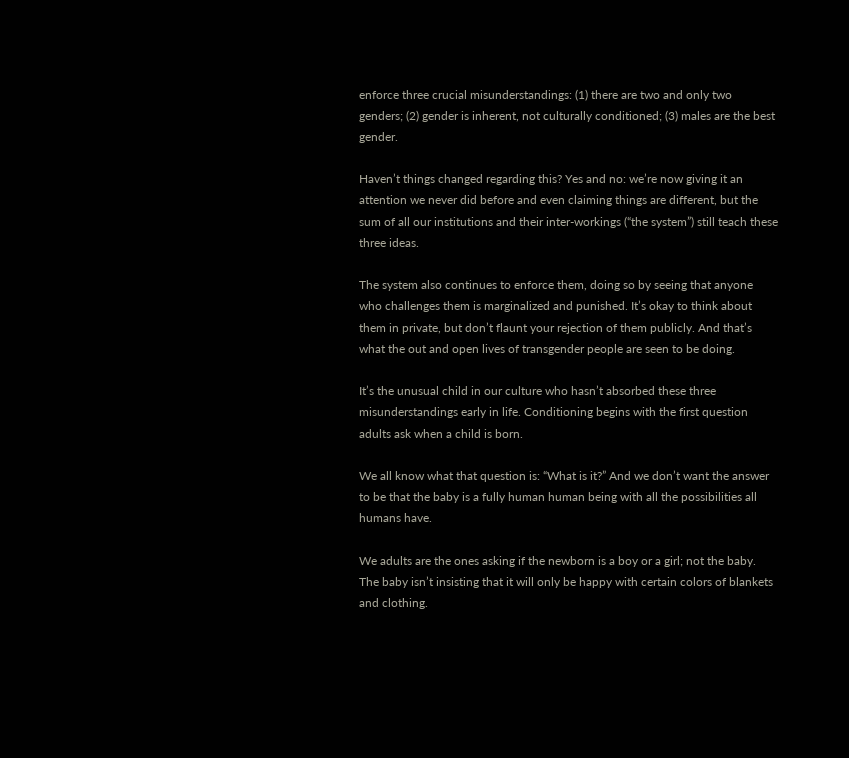enforce three crucial misunderstandings: (1) there are two and only two genders; (2) gender is inherent, not culturally conditioned; (3) males are the best gender.

Haven’t things changed regarding this? Yes and no: we’re now giving it an attention we never did before and even claiming things are different, but the sum of all our institutions and their inter-workings (“the system”) still teach these three ideas.

The system also continues to enforce them, doing so by seeing that anyone who challenges them is marginalized and punished. It’s okay to think about them in private, but don’t flaunt your rejection of them publicly. And that’s what the out and open lives of transgender people are seen to be doing.

It’s the unusual child in our culture who hasn’t absorbed these three misunderstandings early in life. Conditioning begins with the first question adults ask when a child is born.

We all know what that question is: “What is it?” And we don’t want the answer to be that the baby is a fully human human being with all the possibilities all humans have.

We adults are the ones asking if the newborn is a boy or a girl; not the baby. The baby isn’t insisting that it will only be happy with certain colors of blankets and clothing.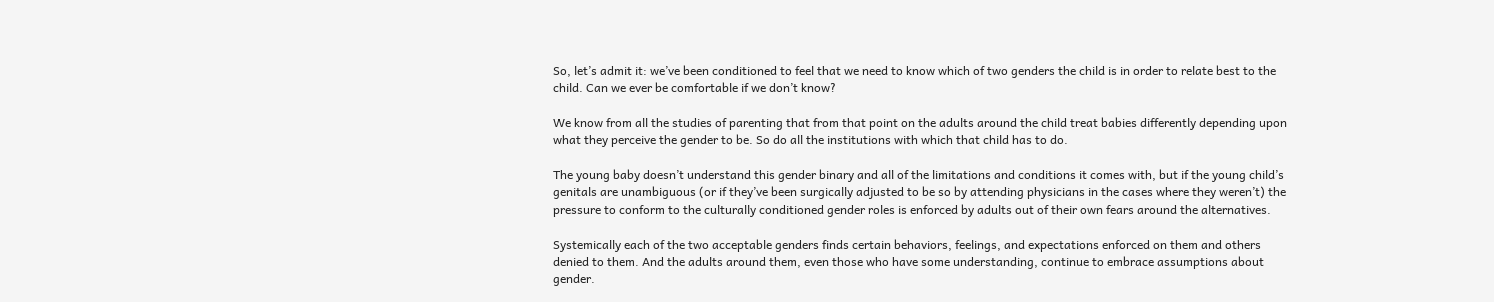So, let’s admit it: we’ve been conditioned to feel that we need to know which of two genders the child is in order to relate best to the child. Can we ever be comfortable if we don’t know?

We know from all the studies of parenting that from that point on the adults around the child treat babies differently depending upon what they perceive the gender to be. So do all the institutions with which that child has to do.

The young baby doesn’t understand this gender binary and all of the limitations and conditions it comes with, but if the young child’s genitals are unambiguous (or if they’ve been surgically adjusted to be so by attending physicians in the cases where they weren’t) the pressure to conform to the culturally conditioned gender roles is enforced by adults out of their own fears around the alternatives.

Systemically each of the two acceptable genders finds certain behaviors, feelings, and expectations enforced on them and others denied to them. And the adults around them, even those who have some understanding, continue to embrace assumptions about gender.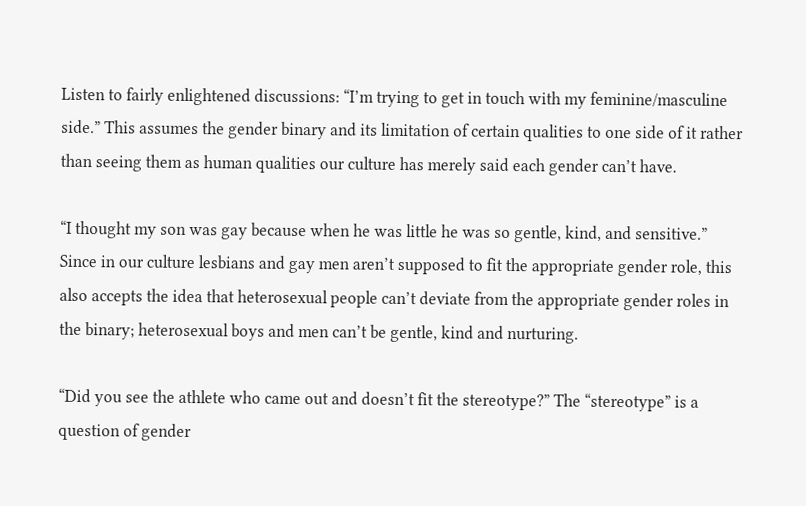Listen to fairly enlightened discussions: “I’m trying to get in touch with my feminine/masculine side.” This assumes the gender binary and its limitation of certain qualities to one side of it rather than seeing them as human qualities our culture has merely said each gender can’t have.

“I thought my son was gay because when he was little he was so gentle, kind, and sensitive.” Since in our culture lesbians and gay men aren’t supposed to fit the appropriate gender role, this also accepts the idea that heterosexual people can’t deviate from the appropriate gender roles in the binary; heterosexual boys and men can’t be gentle, kind and nurturing.

“Did you see the athlete who came out and doesn’t fit the stereotype?” The “stereotype” is a question of gender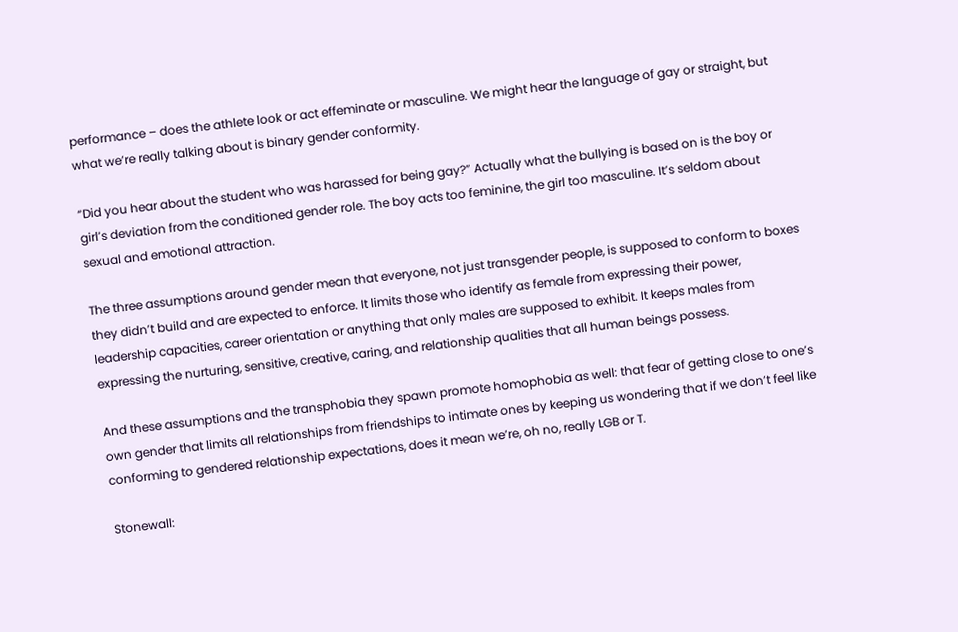performance – does the athlete look or act effeminate or masculine. We might hear the language of gay or straight, but what we’re really talking about is binary gender conformity.

“Did you hear about the student who was harassed for being gay?” Actually what the bullying is based on is the boy or girl’s deviation from the conditioned gender role. The boy acts too feminine, the girl too masculine. It’s seldom about sexual and emotional attraction.

The three assumptions around gender mean that everyone, not just transgender people, is supposed to conform to boxes they didn’t build and are expected to enforce. It limits those who identify as female from expressing their power, leadership capacities, career orientation or anything that only males are supposed to exhibit. It keeps males from expressing the nurturing, sensitive, creative, caring, and relationship qualities that all human beings possess.

And these assumptions and the transphobia they spawn promote homophobia as well: that fear of getting close to one’s own gender that limits all relationships from friendships to intimate ones by keeping us wondering that if we don’t feel like conforming to gendered relationship expectations, does it mean we’re, oh no, really LGB or T.

Stonewall: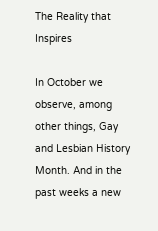The Reality that Inspires

In October we observe, among other things, Gay and Lesbian History Month. And in the past weeks a new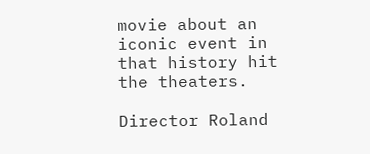movie about an iconic event in that history hit the theaters.

Director Roland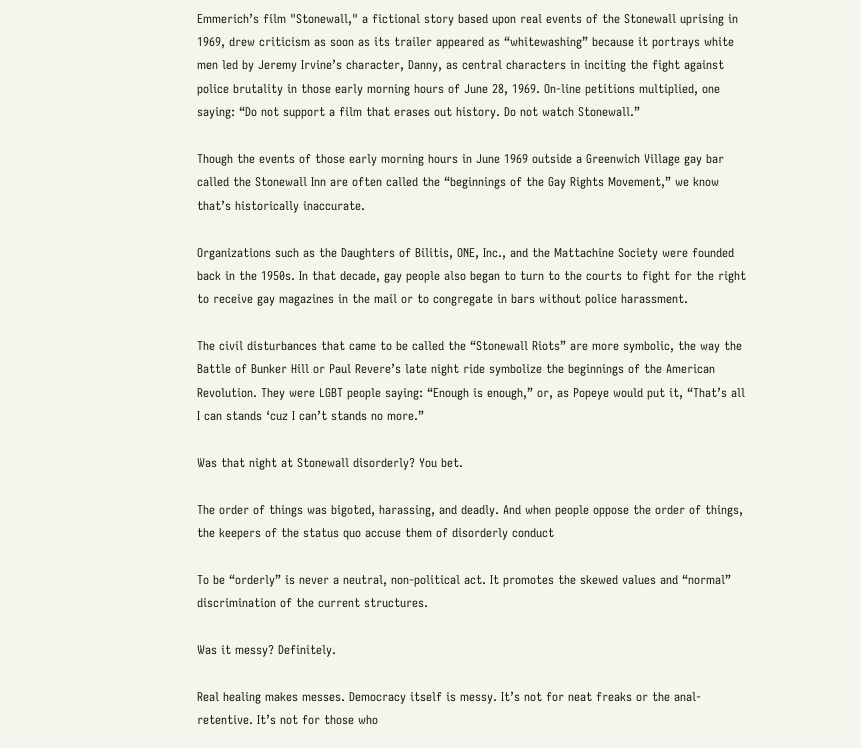Emmerich’s film "Stonewall," a fictional story based upon real events of the Stonewall uprising in 1969, drew criticism as soon as its trailer appeared as “whitewashing” because it portrays white men led by Jeremy Irvine’s character, Danny, as central characters in inciting the fight against police brutality in those early morning hours of June 28, 1969. On-line petitions multiplied, one saying: “Do not support a film that erases out history. Do not watch Stonewall.”

Though the events of those early morning hours in June 1969 outside a Greenwich Village gay bar called the Stonewall Inn are often called the “beginnings of the Gay Rights Movement,” we know that’s historically inaccurate.

Organizations such as the Daughters of Bilitis, ONE, Inc., and the Mattachine Society were founded back in the 1950s. In that decade, gay people also began to turn to the courts to fight for the right to receive gay magazines in the mail or to congregate in bars without police harassment.

The civil disturbances that came to be called the “Stonewall Riots” are more symbolic, the way the Battle of Bunker Hill or Paul Revere’s late night ride symbolize the beginnings of the American Revolution. They were LGBT people saying: “Enough is enough,” or, as Popeye would put it, “That’s all I can stands ‘cuz I can’t stands no more.”

Was that night at Stonewall disorderly? You bet.

The order of things was bigoted, harassing, and deadly. And when people oppose the order of things, the keepers of the status quo accuse them of disorderly conduct

To be “orderly” is never a neutral, non-political act. It promotes the skewed values and “normal” discrimination of the current structures.

Was it messy? Definitely.

Real healing makes messes. Democracy itself is messy. It’s not for neat freaks or the anal-retentive. It’s not for those who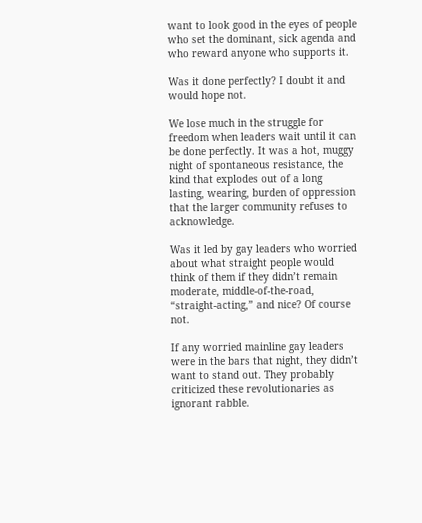want to look good in the eyes of people who set the dominant, sick agenda and who reward anyone who supports it.

Was it done perfectly? I doubt it and would hope not.

We lose much in the struggle for freedom when leaders wait until it can be done perfectly. It was a hot, muggy night of spontaneous resistance, the kind that explodes out of a long lasting, wearing, burden of oppression that the larger community refuses to acknowledge.

Was it led by gay leaders who worried about what straight people would think of them if they didn’t remain moderate, middle-of-the-road, “straight-acting,” and nice? Of course not.

If any worried mainline gay leaders were in the bars that night, they didn’t want to stand out. They probably criticized these revolutionaries as ignorant rabble.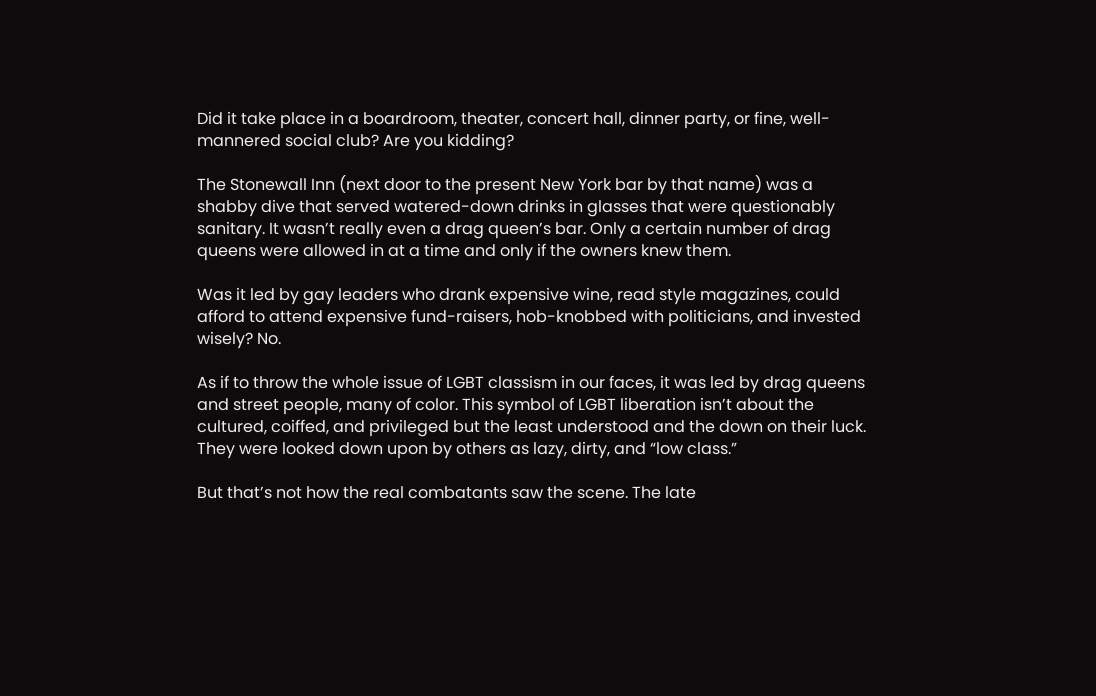Did it take place in a boardroom, theater, concert hall, dinner party, or fine, well-mannered social club? Are you kidding?

The Stonewall Inn (next door to the present New York bar by that name) was a shabby dive that served watered-down drinks in glasses that were questionably sanitary. It wasn’t really even a drag queen’s bar. Only a certain number of drag queens were allowed in at a time and only if the owners knew them.

Was it led by gay leaders who drank expensive wine, read style magazines, could afford to attend expensive fund-raisers, hob-knobbed with politicians, and invested wisely? No.

As if to throw the whole issue of LGBT classism in our faces, it was led by drag queens and street people, many of color. This symbol of LGBT liberation isn’t about the cultured, coiffed, and privileged but the least understood and the down on their luck. They were looked down upon by others as lazy, dirty, and “low class.”

But that’s not how the real combatants saw the scene. The late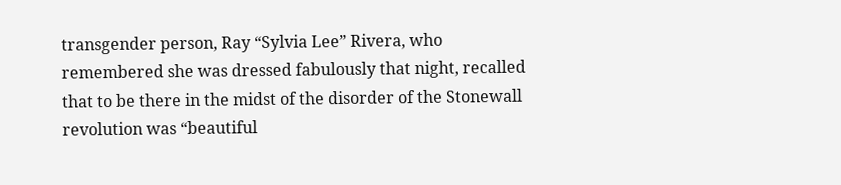transgender person, Ray “Sylvia Lee” Rivera, who remembered she was dressed fabulously that night, recalled that to be there in the midst of the disorder of the Stonewall revolution was “beautiful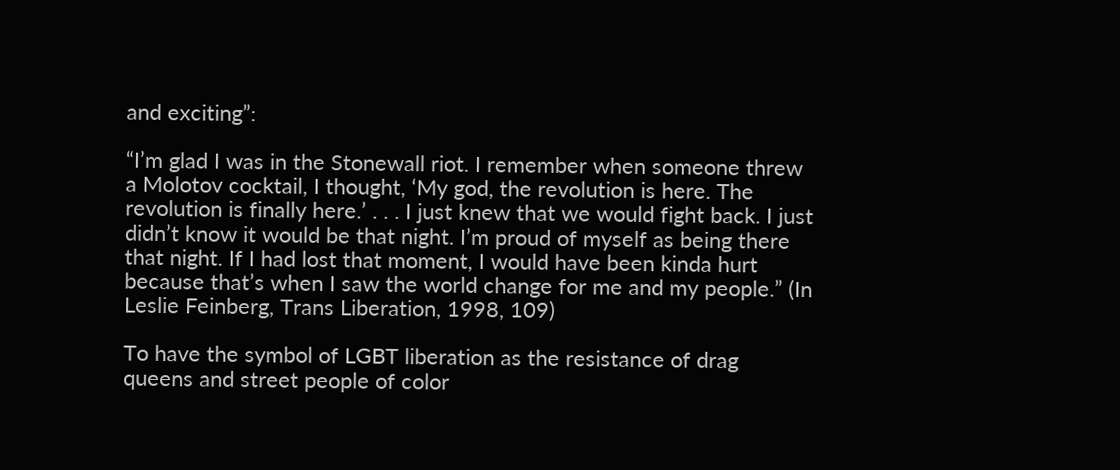and exciting”:

“I’m glad I was in the Stonewall riot. I remember when someone threw a Molotov cocktail, I thought, ‘My god, the revolution is here. The revolution is finally here.’ . . . I just knew that we would fight back. I just didn’t know it would be that night. I’m proud of myself as being there that night. If I had lost that moment, I would have been kinda hurt because that’s when I saw the world change for me and my people.” (In Leslie Feinberg, Trans Liberation, 1998, 109)

To have the symbol of LGBT liberation as the resistance of drag queens and street people of color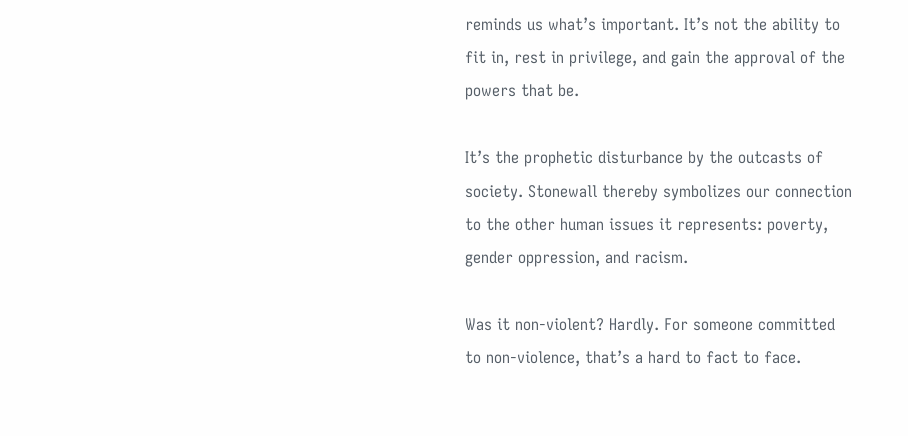reminds us what’s important. It’s not the ability to fit in, rest in privilege, and gain the approval of the powers that be.

It’s the prophetic disturbance by the outcasts of society. Stonewall thereby symbolizes our connection to the other human issues it represents: poverty, gender oppression, and racism.

Was it non-violent? Hardly. For someone committed to non-violence, that’s a hard to fact to face.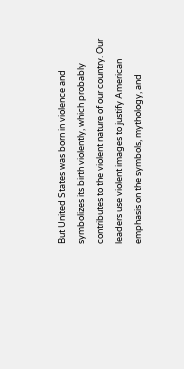But United States was born in violence and symbolizes its birth violently, which probably contributes to the violent nature of our country. Our leaders use violent images to justify American emphasis on the symbols, mythology, and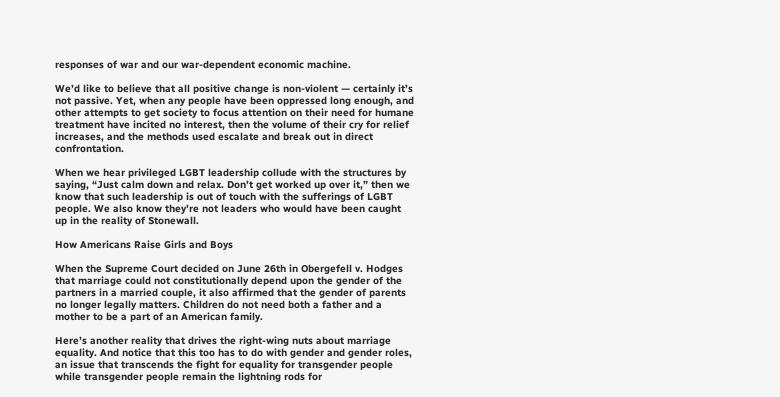responses of war and our war-dependent economic machine.

We’d like to believe that all positive change is non-violent — certainly it’s not passive. Yet, when any people have been oppressed long enough, and other attempts to get society to focus attention on their need for humane treatment have incited no interest, then the volume of their cry for relief increases, and the methods used escalate and break out in direct confrontation.

When we hear privileged LGBT leadership collude with the structures by saying, “Just calm down and relax. Don’t get worked up over it,” then we know that such leadership is out of touch with the sufferings of LGBT people. We also know they’re not leaders who would have been caught up in the reality of Stonewall.

How Americans Raise Girls and Boys

When the Supreme Court decided on June 26th in Obergefell v. Hodges that marriage could not constitutionally depend upon the gender of the partners in a married couple, it also affirmed that the gender of parents no longer legally matters. Children do not need both a father and a mother to be a part of an American family.

Here’s another reality that drives the right-wing nuts about marriage equality. And notice that this too has to do with gender and gender roles, an issue that transcends the fight for equality for transgender people while transgender people remain the lightning rods for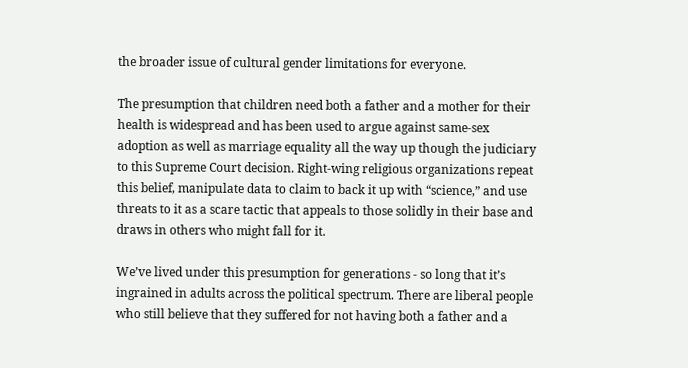the broader issue of cultural gender limitations for everyone.

The presumption that children need both a father and a mother for their health is widespread and has been used to argue against same-sex adoption as well as marriage equality all the way up though the judiciary to this Supreme Court decision. Right-wing religious organizations repeat this belief, manipulate data to claim to back it up with “science,” and use threats to it as a scare tactic that appeals to those solidly in their base and draws in others who might fall for it.

We’ve lived under this presumption for generations - so long that it’s ingrained in adults across the political spectrum. There are liberal people who still believe that they suffered for not having both a father and a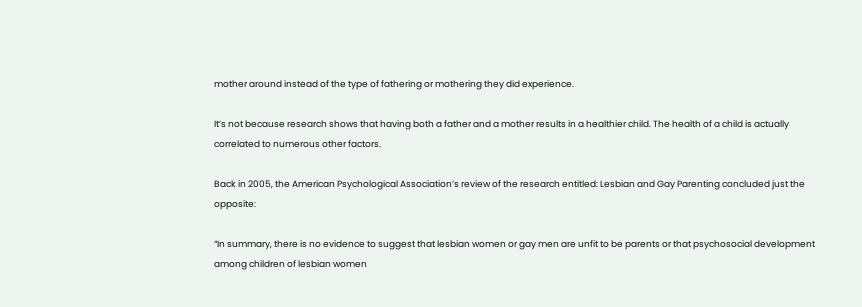mother around instead of the type of fathering or mothering they did experience.

It’s not because research shows that having both a father and a mother results in a healthier child. The health of a child is actually correlated to numerous other factors.

Back in 2005, the American Psychological Association’s review of the research entitled: Lesbian and Gay Parenting concluded just the opposite:

“In summary, there is no evidence to suggest that lesbian women or gay men are unfit to be parents or that psychosocial development among children of lesbian women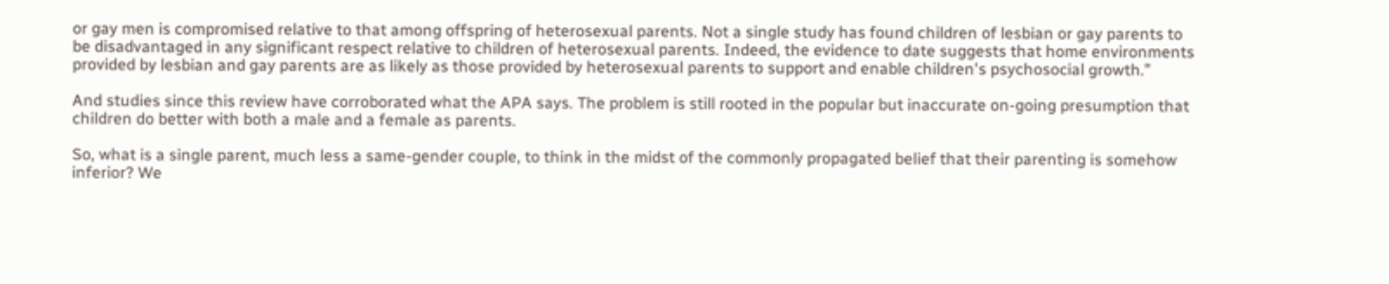or gay men is compromised relative to that among offspring of heterosexual parents. Not a single study has found children of lesbian or gay parents to be disadvantaged in any significant respect relative to children of heterosexual parents. Indeed, the evidence to date suggests that home environments provided by lesbian and gay parents are as likely as those provided by heterosexual parents to support and enable children's psychosocial growth.”

And studies since this review have corroborated what the APA says. The problem is still rooted in the popular but inaccurate on-going presumption that children do better with both a male and a female as parents.

So, what is a single parent, much less a same-gender couple, to think in the midst of the commonly propagated belief that their parenting is somehow inferior? We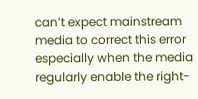can’t expect mainstream media to correct this error especially when the media regularly enable the right-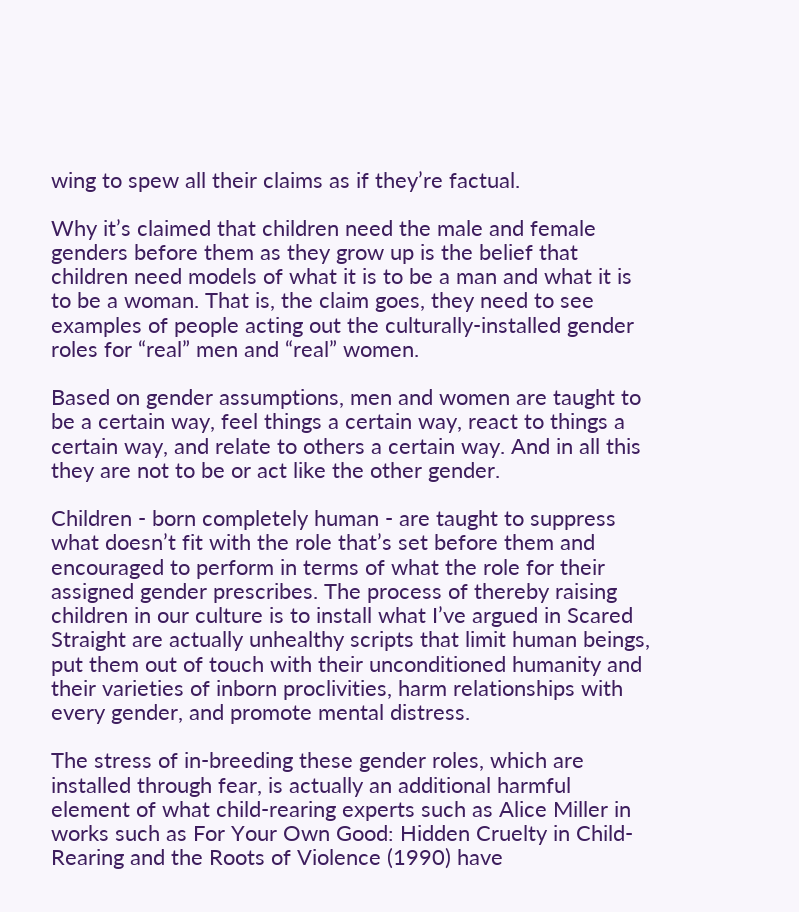wing to spew all their claims as if they’re factual.

Why it’s claimed that children need the male and female genders before them as they grow up is the belief that children need models of what it is to be a man and what it is to be a woman. That is, the claim goes, they need to see examples of people acting out the culturally-installed gender roles for “real” men and “real” women.

Based on gender assumptions, men and women are taught to be a certain way, feel things a certain way, react to things a certain way, and relate to others a certain way. And in all this they are not to be or act like the other gender.

Children - born completely human - are taught to suppress what doesn’t fit with the role that’s set before them and encouraged to perform in terms of what the role for their assigned gender prescribes. The process of thereby raising children in our culture is to install what I’ve argued in Scared Straight are actually unhealthy scripts that limit human beings, put them out of touch with their unconditioned humanity and their varieties of inborn proclivities, harm relationships with every gender, and promote mental distress.

The stress of in-breeding these gender roles, which are installed through fear, is actually an additional harmful element of what child-rearing experts such as Alice Miller in works such as For Your Own Good: Hidden Cruelty in Child-Rearing and the Roots of Violence (1990) have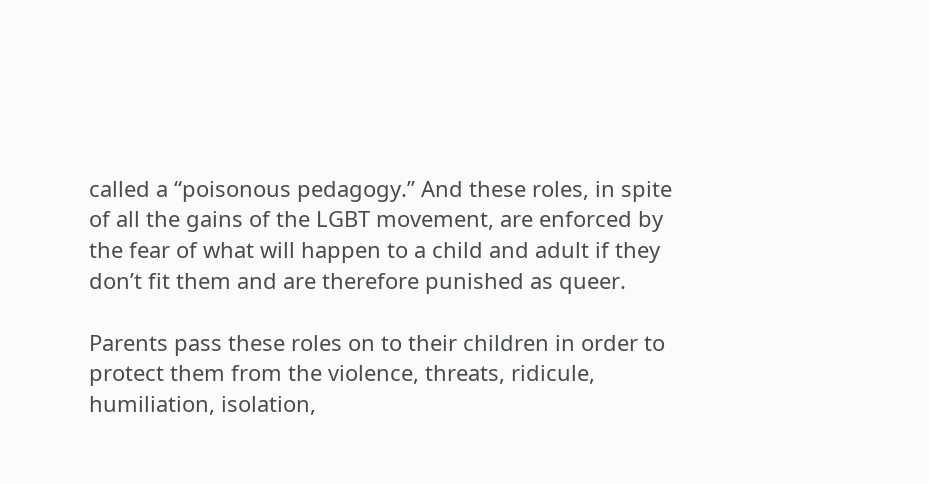called a “poisonous pedagogy.” And these roles, in spite of all the gains of the LGBT movement, are enforced by the fear of what will happen to a child and adult if they don’t fit them and are therefore punished as queer.

Parents pass these roles on to their children in order to protect them from the violence, threats, ridicule, humiliation, isolation,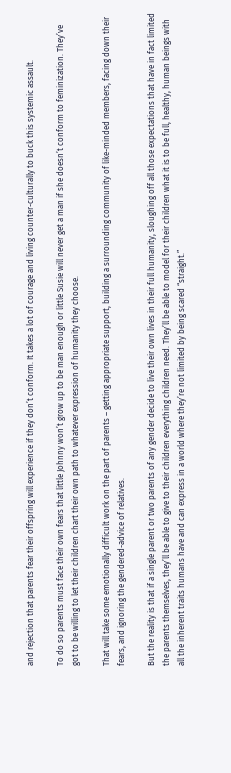and rejection that parents fear their offspring will experience if they don’t conform. It takes a lot of courage and living counter-culturally to buck this systemic assault.

To do so parents must face their own fears that little Johnny won’t grow up to be man enough or little Susie will never get a man if she doesn’t conform to feminization. They’ve got to be willing to let their children chart their own path to whatever expression of humanity they choose.

That will take some emotionally difficult work on the part of parents – getting appropriate support, building a surrounding community of like-minded members, facing down their fears, and ignoring the gendered-advice of relatives.

But the reality is that if a single parent or two parents of any gender decide to live their own lives in their full humanity, sloughing off all those expectations that have in fact limited the parents themselves, they’ll be able to give to their children everything children need. They’ll be able to model for their children what it is to be full, healthy, human beings with all the inherent traits humans have and can express in a world where they’re not limited by being scared “straight.”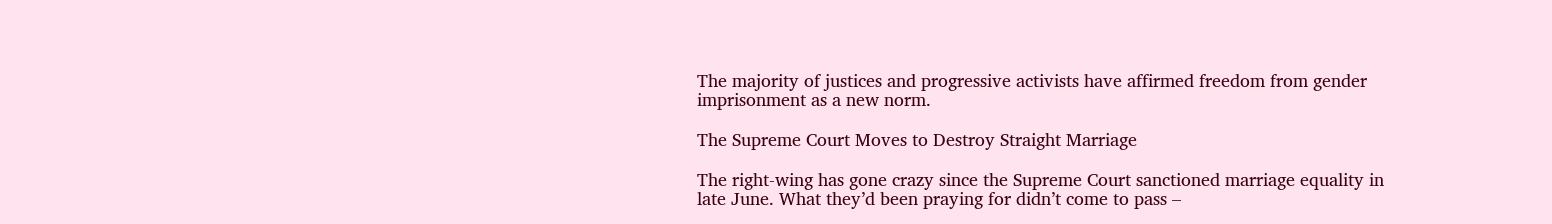The majority of justices and progressive activists have affirmed freedom from gender imprisonment as a new norm.

The Supreme Court Moves to Destroy Straight Marriage

The right-wing has gone crazy since the Supreme Court sanctioned marriage equality in late June. What they’d been praying for didn’t come to pass –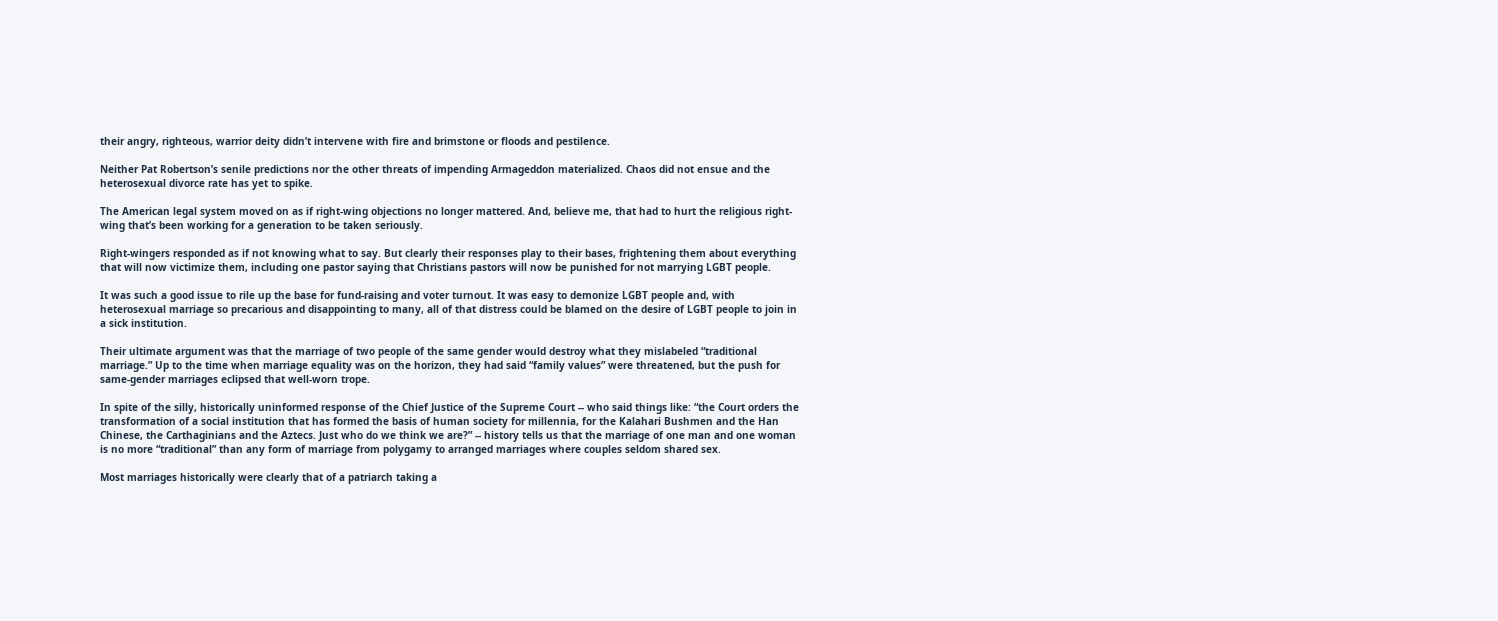their angry, righteous, warrior deity didn’t intervene with fire and brimstone or floods and pestilence.

Neither Pat Robertson’s senile predictions nor the other threats of impending Armageddon materialized. Chaos did not ensue and the heterosexual divorce rate has yet to spike.

The American legal system moved on as if right-wing objections no longer mattered. And, believe me, that had to hurt the religious right-wing that’s been working for a generation to be taken seriously.

Right-wingers responded as if not knowing what to say. But clearly their responses play to their bases, frightening them about everything that will now victimize them, including one pastor saying that Christians pastors will now be punished for not marrying LGBT people.

It was such a good issue to rile up the base for fund-raising and voter turnout. It was easy to demonize LGBT people and, with heterosexual marriage so precarious and disappointing to many, all of that distress could be blamed on the desire of LGBT people to join in a sick institution.

Their ultimate argument was that the marriage of two people of the same gender would destroy what they mislabeled “traditional marriage.” Up to the time when marriage equality was on the horizon, they had said “family values” were threatened, but the push for same-gender marriages eclipsed that well-worn trope.

In spite of the silly, historically uninformed response of the Chief Justice of the Supreme Court -- who said things like: “the Court orders the transformation of a social institution that has formed the basis of human society for millennia, for the Kalahari Bushmen and the Han Chinese, the Carthaginians and the Aztecs. Just who do we think we are?” -- history tells us that the marriage of one man and one woman is no more “traditional” than any form of marriage from polygamy to arranged marriages where couples seldom shared sex.

Most marriages historically were clearly that of a patriarch taking a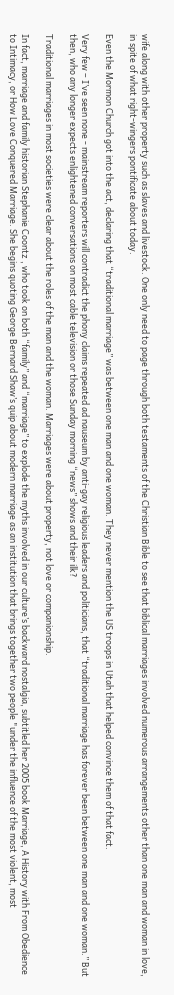wife along with other property such as slaves and livestock. One only need to page through both testaments of the Christian Bible to see that biblical marriages involved numerous arrangements other than one man and woman in love, in spite of what right-wingers pontificate about today.

Even the Mormon Church got into the act, declaring that “traditional marriage” was between one man and one woman. They never mention the US troops in Utah that helped convince them of that fact.

Very few – I’ve seen none - mainstream reporters will contradict the phony claims repeated ad nauseum by anti-gay religious leaders and politicians, that “traditional marriage has forever been between one man and one woman.” But then, who any longer expects enlightened conversations on most cable television or those Sunday morning “news” shows and their ilk?

Traditional marriages in most societies were clear about the roles of the man and the woman. Marriages were about property, not love or companionship.

In fact, marriage and family historian Stephanie Coontz , who took on both “family” and “marriage” to explode the myths involved in our culture’s backward nostalgia, subtitled her 2005 book Marriage, A History with From Obedience to Intimacy, or How Love Conquered Marriage. She begins quoting George Bernard Shaw’s quip about modern marriage as an institution that brings together two people "under the influence of the most violent, most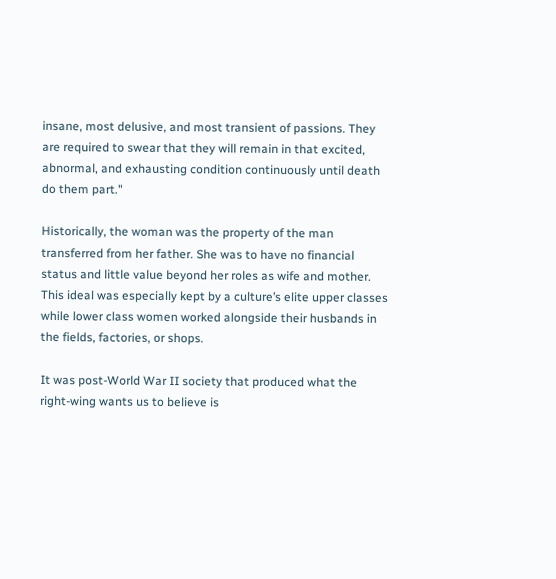insane, most delusive, and most transient of passions. They are required to swear that they will remain in that excited, abnormal, and exhausting condition continuously until death do them part."

Historically, the woman was the property of the man transferred from her father. She was to have no financial status and little value beyond her roles as wife and mother. This ideal was especially kept by a culture’s elite upper classes while lower class women worked alongside their husbands in the fields, factories, or shops.

It was post-World War II society that produced what the right-wing wants us to believe is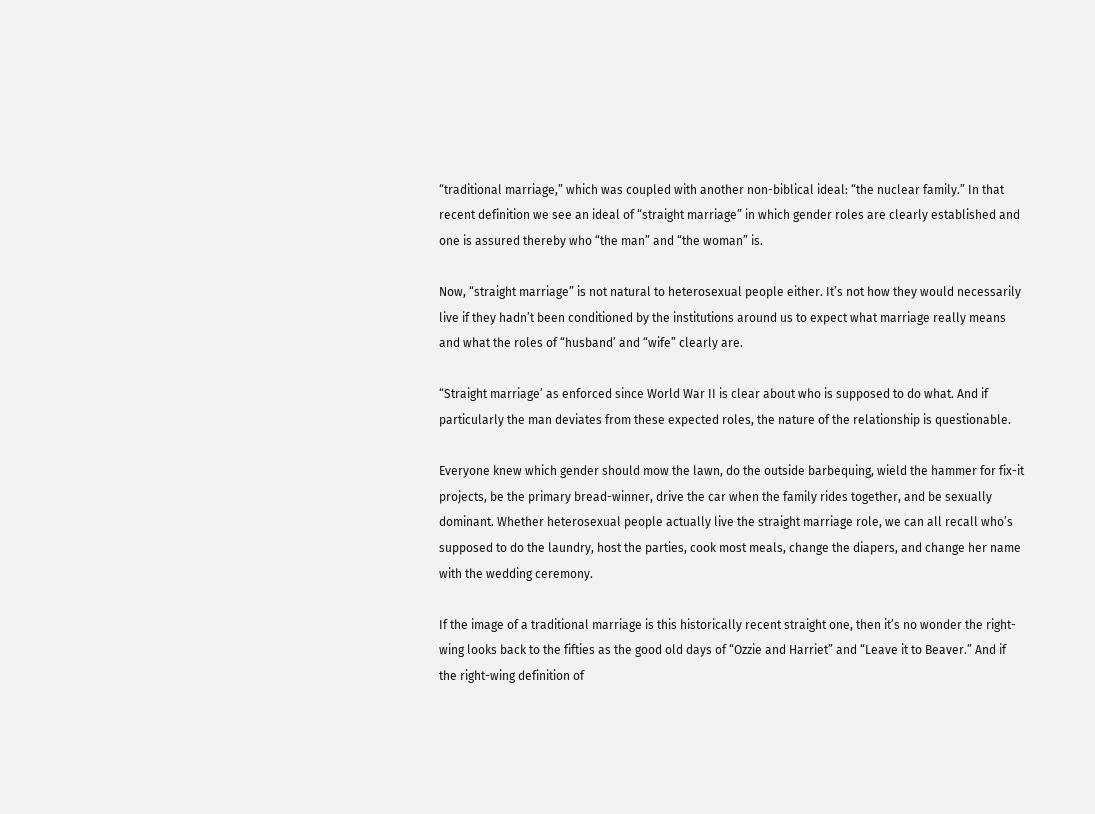“traditional marriage,” which was coupled with another non-biblical ideal: “the nuclear family.” In that recent definition we see an ideal of “straight marriage” in which gender roles are clearly established and one is assured thereby who “the man” and “the woman” is.

Now, “straight marriage” is not natural to heterosexual people either. It’s not how they would necessarily live if they hadn’t been conditioned by the institutions around us to expect what marriage really means and what the roles of “husband’ and “wife” clearly are.

“Straight marriage’ as enforced since World War II is clear about who is supposed to do what. And if particularly the man deviates from these expected roles, the nature of the relationship is questionable.

Everyone knew which gender should mow the lawn, do the outside barbequing, wield the hammer for fix-it projects, be the primary bread-winner, drive the car when the family rides together, and be sexually dominant. Whether heterosexual people actually live the straight marriage role, we can all recall who’s supposed to do the laundry, host the parties, cook most meals, change the diapers, and change her name with the wedding ceremony.

If the image of a traditional marriage is this historically recent straight one, then it’s no wonder the right-wing looks back to the fifties as the good old days of “Ozzie and Harriet” and “Leave it to Beaver.” And if the right-wing definition of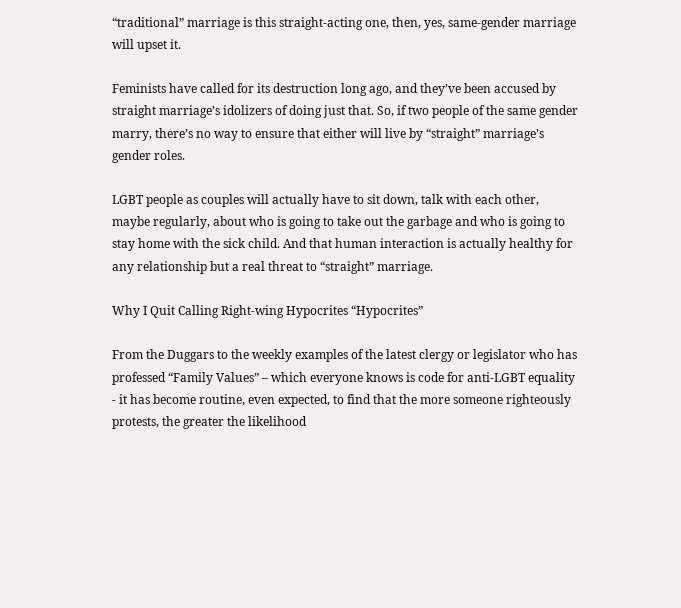“traditional” marriage is this straight-acting one, then, yes, same-gender marriage will upset it.

Feminists have called for its destruction long ago, and they’ve been accused by straight marriage’s idolizers of doing just that. So, if two people of the same gender marry, there’s no way to ensure that either will live by “straight” marriage’s gender roles.

LGBT people as couples will actually have to sit down, talk with each other, maybe regularly, about who is going to take out the garbage and who is going to stay home with the sick child. And that human interaction is actually healthy for any relationship but a real threat to “straight” marriage.

Why I Quit Calling Right-wing Hypocrites “Hypocrites”

From the Duggars to the weekly examples of the latest clergy or legislator who has professed “Family Values” – which everyone knows is code for anti-LGBT equality - it has become routine, even expected, to find that the more someone righteously protests, the greater the likelihood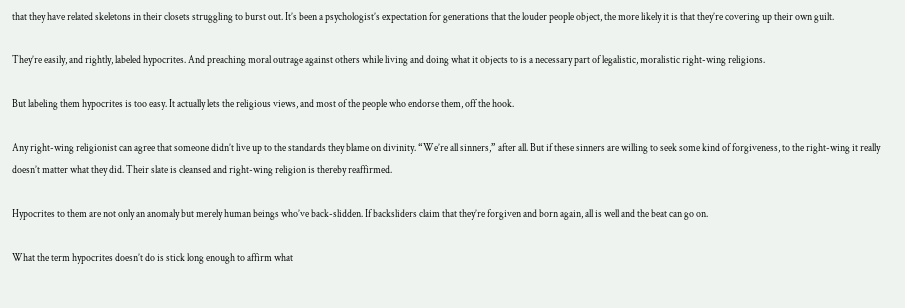that they have related skeletons in their closets struggling to burst out. It’s been a psychologist’s expectation for generations that the louder people object, the more likely it is that they’re covering up their own guilt.

They’re easily, and rightly, labeled hypocrites. And preaching moral outrage against others while living and doing what it objects to is a necessary part of legalistic, moralistic right-wing religions.

But labeling them hypocrites is too easy. It actually lets the religious views, and most of the people who endorse them, off the hook.

Any right-wing religionist can agree that someone didn’t live up to the standards they blame on divinity. “We’re all sinners,” after all. But if these sinners are willing to seek some kind of forgiveness, to the right-wing it really doesn’t matter what they did. Their slate is cleansed and right-wing religion is thereby reaffirmed.

Hypocrites to them are not only an anomaly but merely human beings who’ve back-slidden. If backsliders claim that they’re forgiven and born again, all is well and the beat can go on.

What the term hypocrites doesn’t do is stick long enough to affirm what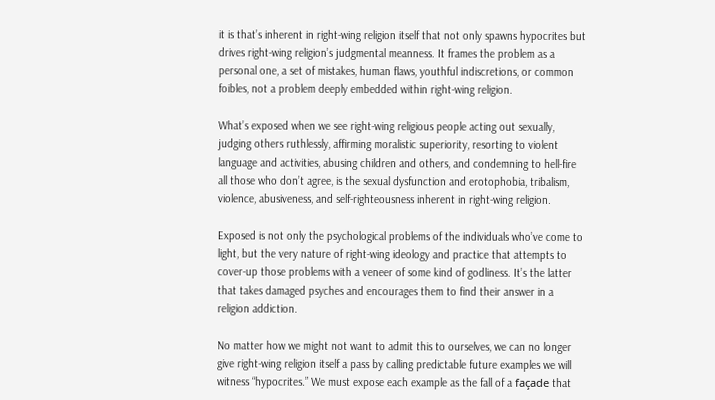it is that’s inherent in right-wing religion itself that not only spawns hypocrites but drives right-wing religion’s judgmental meanness. It frames the problem as a personal one, a set of mistakes, human flaws, youthful indiscretions, or common foibles, not a problem deeply embedded within right-wing religion.

What’s exposed when we see right-wing religious people acting out sexually, judging others ruthlessly, affirming moralistic superiority, resorting to violent language and activities, abusing children and others, and condemning to hell-fire all those who don’t agree, is the sexual dysfunction and erotophobia, tribalism, violence, abusiveness, and self-righteousness inherent in right-wing religion.

Exposed is not only the psychological problems of the individuals who’ve come to light, but the very nature of right-wing ideology and practice that attempts to cover-up those problems with a veneer of some kind of godliness. It’s the latter that takes damaged psyches and encourages them to find their answer in a religion addiction.

No matter how we might not want to admit this to ourselves, we can no longer give right-wing religion itself a pass by calling predictable future examples we will witness “hypocrites.” We must expose each example as the fall of a façade that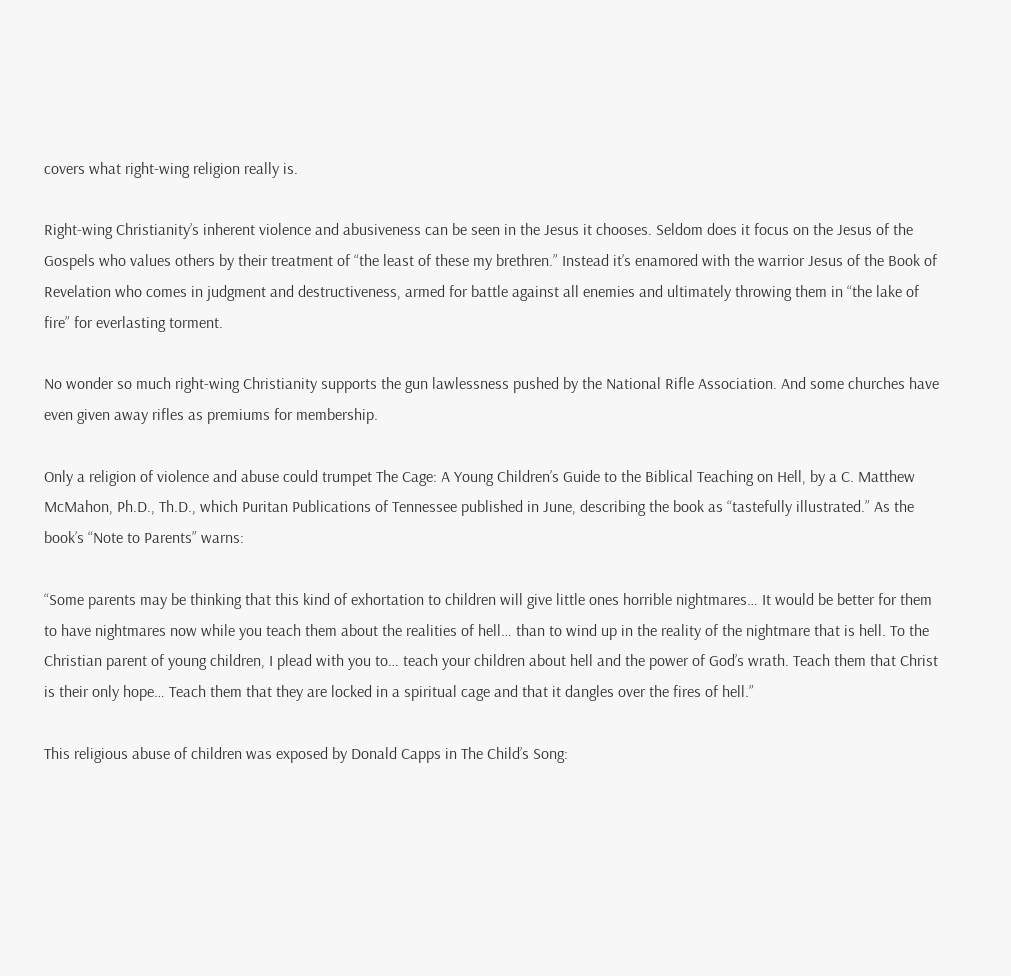covers what right-wing religion really is.

Right-wing Christianity’s inherent violence and abusiveness can be seen in the Jesus it chooses. Seldom does it focus on the Jesus of the Gospels who values others by their treatment of “the least of these my brethren.” Instead it’s enamored with the warrior Jesus of the Book of Revelation who comes in judgment and destructiveness, armed for battle against all enemies and ultimately throwing them in “the lake of fire” for everlasting torment.

No wonder so much right-wing Christianity supports the gun lawlessness pushed by the National Rifle Association. And some churches have even given away rifles as premiums for membership.

Only a religion of violence and abuse could trumpet The Cage: A Young Children’s Guide to the Biblical Teaching on Hell, by a C. Matthew McMahon, Ph.D., Th.D., which Puritan Publications of Tennessee published in June, describing the book as “tastefully illustrated.” As the book’s “Note to Parents” warns:

“Some parents may be thinking that this kind of exhortation to children will give little ones horrible nightmares… It would be better for them to have nightmares now while you teach them about the realities of hell… than to wind up in the reality of the nightmare that is hell. To the Christian parent of young children, I plead with you to… teach your children about hell and the power of God’s wrath. Teach them that Christ is their only hope… Teach them that they are locked in a spiritual cage and that it dangles over the fires of hell.”

This religious abuse of children was exposed by Donald Capps in The Child’s Song: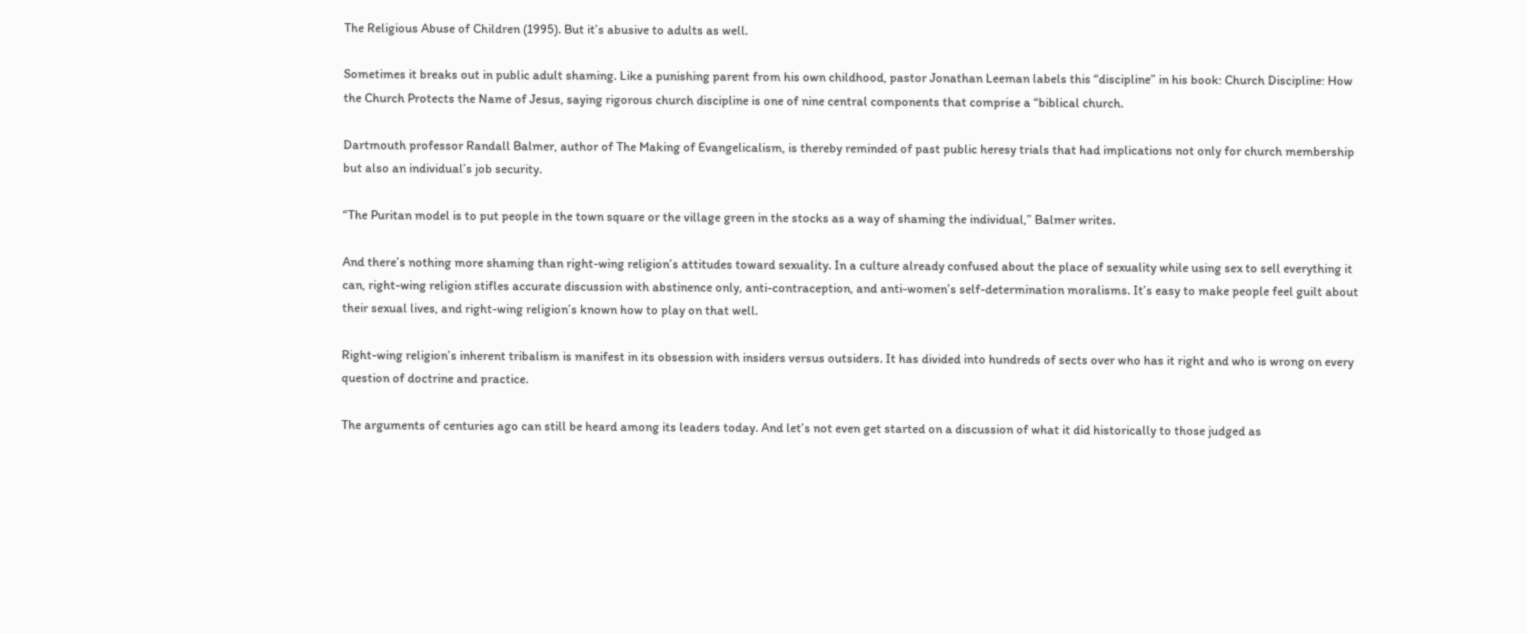The Religious Abuse of Children (1995). But it’s abusive to adults as well.

Sometimes it breaks out in public adult shaming. Like a punishing parent from his own childhood, pastor Jonathan Leeman labels this “discipline” in his book: Church Discipline: How the Church Protects the Name of Jesus, saying rigorous church discipline is one of nine central components that comprise a “biblical church.

Dartmouth professor Randall Balmer, author of The Making of Evangelicalism, is thereby reminded of past public heresy trials that had implications not only for church membership but also an individual’s job security.

“The Puritan model is to put people in the town square or the village green in the stocks as a way of shaming the individual,” Balmer writes.

And there’s nothing more shaming than right-wing religion’s attitudes toward sexuality. In a culture already confused about the place of sexuality while using sex to sell everything it can, right-wing religion stifles accurate discussion with abstinence only, anti-contraception, and anti-women’s self-determination moralisms. It’s easy to make people feel guilt about their sexual lives, and right-wing religion’s known how to play on that well.

Right-wing religion’s inherent tribalism is manifest in its obsession with insiders versus outsiders. It has divided into hundreds of sects over who has it right and who is wrong on every question of doctrine and practice.

The arguments of centuries ago can still be heard among its leaders today. And let’s not even get started on a discussion of what it did historically to those judged as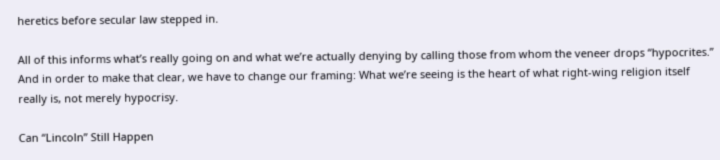heretics before secular law stepped in.

All of this informs what’s really going on and what we’re actually denying by calling those from whom the veneer drops “hypocrites.” And in order to make that clear, we have to change our framing: What we’re seeing is the heart of what right-wing religion itself really is, not merely hypocrisy.

Can “Lincoln” Still Happen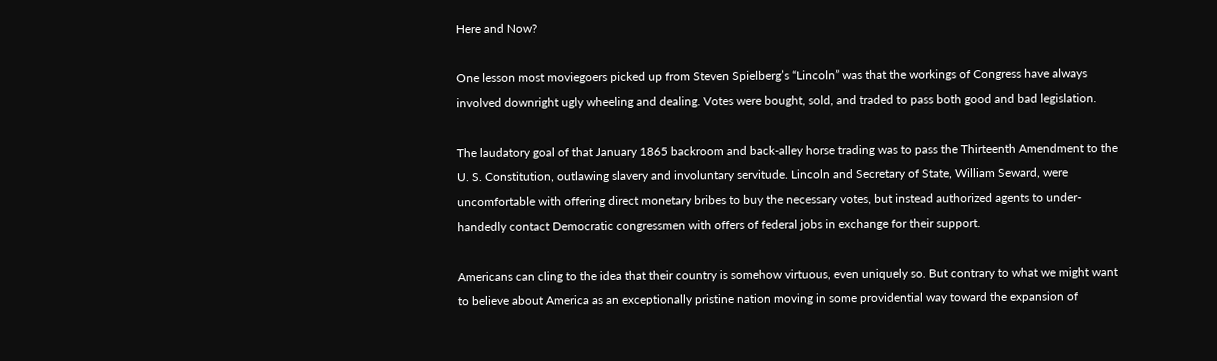Here and Now?

One lesson most moviegoers picked up from Steven Spielberg’s “Lincoln” was that the workings of Congress have always involved downright ugly wheeling and dealing. Votes were bought, sold, and traded to pass both good and bad legislation.

The laudatory goal of that January 1865 backroom and back-alley horse trading was to pass the Thirteenth Amendment to the U. S. Constitution, outlawing slavery and involuntary servitude. Lincoln and Secretary of State, William Seward, were uncomfortable with offering direct monetary bribes to buy the necessary votes, but instead authorized agents to under-handedly contact Democratic congressmen with offers of federal jobs in exchange for their support.

Americans can cling to the idea that their country is somehow virtuous, even uniquely so. But contrary to what we might want to believe about America as an exceptionally pristine nation moving in some providential way toward the expansion of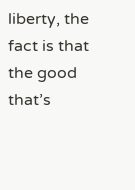liberty, the fact is that the good that’s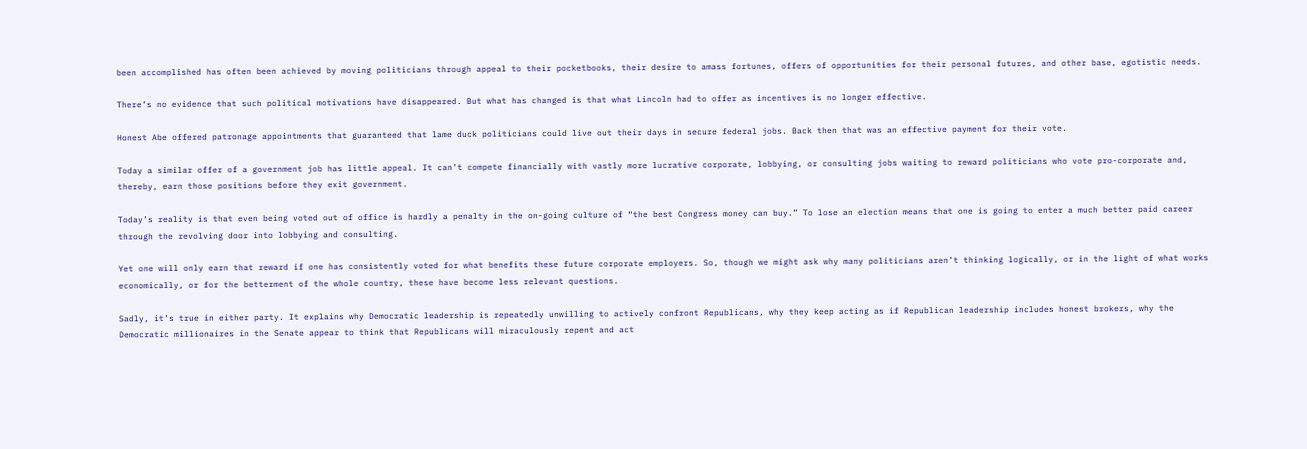been accomplished has often been achieved by moving politicians through appeal to their pocketbooks, their desire to amass fortunes, offers of opportunities for their personal futures, and other base, egotistic needs.

There’s no evidence that such political motivations have disappeared. But what has changed is that what Lincoln had to offer as incentives is no longer effective.

Honest Abe offered patronage appointments that guaranteed that lame duck politicians could live out their days in secure federal jobs. Back then that was an effective payment for their vote.

Today a similar offer of a government job has little appeal. It can’t compete financially with vastly more lucrative corporate, lobbying, or consulting jobs waiting to reward politicians who vote pro-corporate and, thereby, earn those positions before they exit government.

Today’s reality is that even being voted out of office is hardly a penalty in the on-going culture of “the best Congress money can buy.” To lose an election means that one is going to enter a much better paid career through the revolving door into lobbying and consulting.

Yet one will only earn that reward if one has consistently voted for what benefits these future corporate employers. So, though we might ask why many politicians aren’t thinking logically, or in the light of what works economically, or for the betterment of the whole country, these have become less relevant questions.

Sadly, it’s true in either party. It explains why Democratic leadership is repeatedly unwilling to actively confront Republicans, why they keep acting as if Republican leadership includes honest brokers, why the Democratic millionaires in the Senate appear to think that Republicans will miraculously repent and act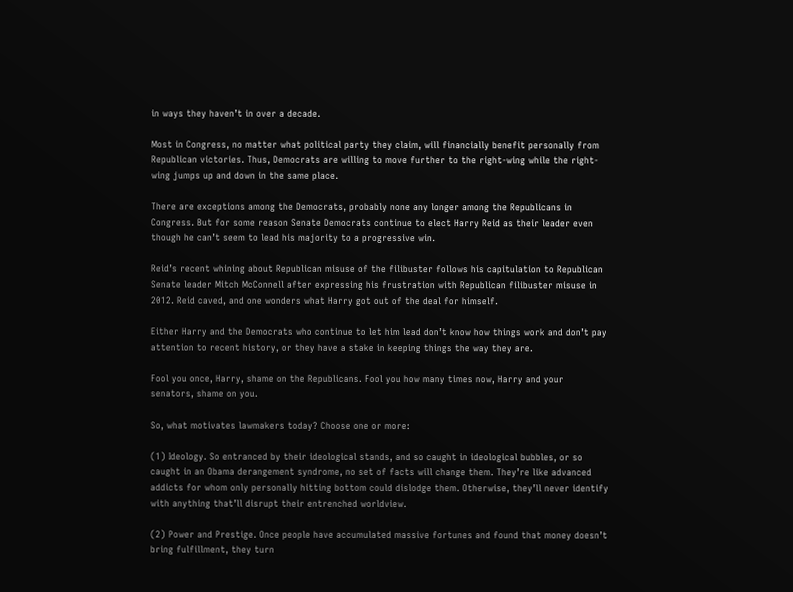in ways they haven’t in over a decade.

Most in Congress, no matter what political party they claim, will financially benefit personally from Republican victories. Thus, Democrats are willing to move further to the right-wing while the right-wing jumps up and down in the same place.

There are exceptions among the Democrats, probably none any longer among the Republicans in Congress. But for some reason Senate Democrats continue to elect Harry Reid as their leader even though he can’t seem to lead his majority to a progressive win.

Reid’s recent whining about Republican misuse of the filibuster follows his capitulation to Republican Senate leader Mitch McConnell after expressing his frustration with Republican filibuster misuse in 2012. Reid caved, and one wonders what Harry got out of the deal for himself.

Either Harry and the Democrats who continue to let him lead don’t know how things work and don’t pay attention to recent history, or they have a stake in keeping things the way they are.

Fool you once, Harry, shame on the Republicans. Fool you how many times now, Harry and your senators, shame on you.

So, what motivates lawmakers today? Choose one or more:

(1) Ideology. So entranced by their ideological stands, and so caught in ideological bubbles, or so caught in an Obama derangement syndrome, no set of facts will change them. They’re like advanced addicts for whom only personally hitting bottom could dislodge them. Otherwise, they’ll never identify with anything that’ll disrupt their entrenched worldview.

(2) Power and Prestige. Once people have accumulated massive fortunes and found that money doesn’t bring fulfillment, they turn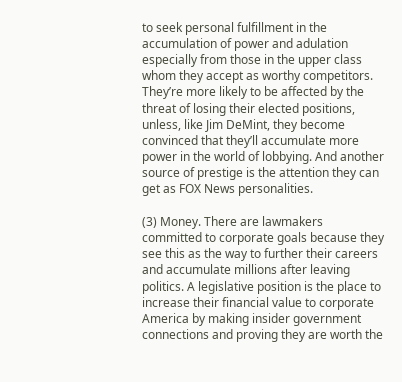to seek personal fulfillment in the accumulation of power and adulation especially from those in the upper class whom they accept as worthy competitors. They’re more likely to be affected by the threat of losing their elected positions, unless, like Jim DeMint, they become convinced that they’ll accumulate more power in the world of lobbying. And another source of prestige is the attention they can get as FOX News personalities.

(3) Money. There are lawmakers committed to corporate goals because they see this as the way to further their careers and accumulate millions after leaving politics. A legislative position is the place to increase their financial value to corporate America by making insider government connections and proving they are worth the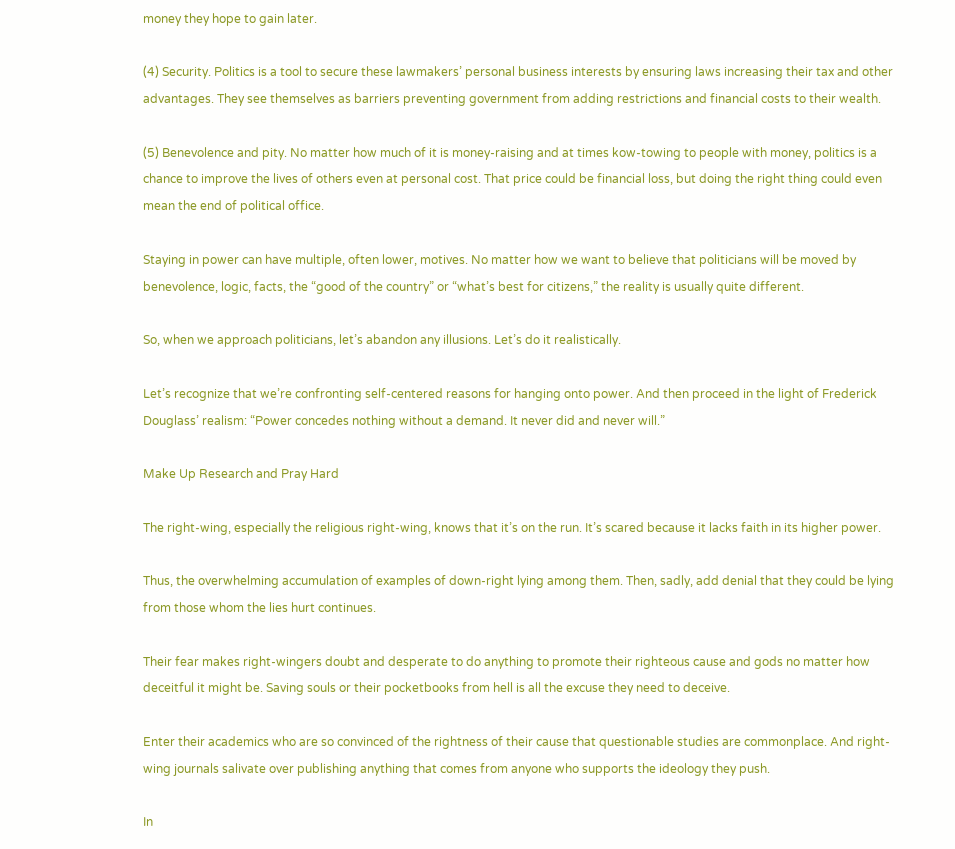money they hope to gain later.

(4) Security. Politics is a tool to secure these lawmakers’ personal business interests by ensuring laws increasing their tax and other advantages. They see themselves as barriers preventing government from adding restrictions and financial costs to their wealth.

(5) Benevolence and pity. No matter how much of it is money-raising and at times kow-towing to people with money, politics is a chance to improve the lives of others even at personal cost. That price could be financial loss, but doing the right thing could even mean the end of political office.

Staying in power can have multiple, often lower, motives. No matter how we want to believe that politicians will be moved by benevolence, logic, facts, the “good of the country” or “what’s best for citizens,” the reality is usually quite different.

So, when we approach politicians, let’s abandon any illusions. Let’s do it realistically.

Let’s recognize that we’re confronting self-centered reasons for hanging onto power. And then proceed in the light of Frederick Douglass’ realism: “Power concedes nothing without a demand. It never did and never will.”

Make Up Research and Pray Hard

The right-wing, especially the religious right-wing, knows that it’s on the run. It’s scared because it lacks faith in its higher power.

Thus, the overwhelming accumulation of examples of down-right lying among them. Then, sadly, add denial that they could be lying from those whom the lies hurt continues.

Their fear makes right-wingers doubt and desperate to do anything to promote their righteous cause and gods no matter how deceitful it might be. Saving souls or their pocketbooks from hell is all the excuse they need to deceive.

Enter their academics who are so convinced of the rightness of their cause that questionable studies are commonplace. And right-wing journals salivate over publishing anything that comes from anyone who supports the ideology they push.

In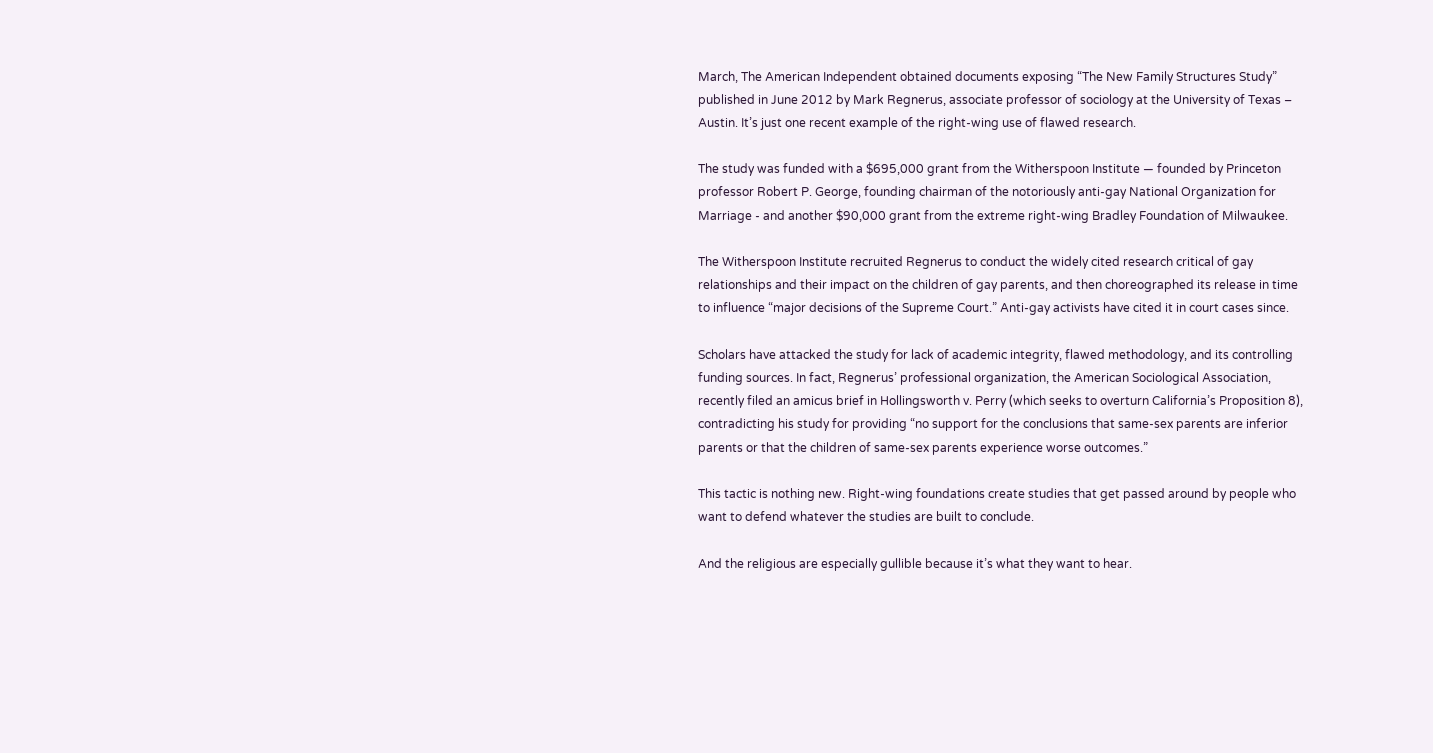March, The American Independent obtained documents exposing “The New Family Structures Study” published in June 2012 by Mark Regnerus, associate professor of sociology at the University of Texas – Austin. It’s just one recent example of the right-wing use of flawed research.

The study was funded with a $695,000 grant from the Witherspoon Institute — founded by Princeton professor Robert P. George, founding chairman of the notoriously anti-gay National Organization for Marriage - and another $90,000 grant from the extreme right-wing Bradley Foundation of Milwaukee.

The Witherspoon Institute recruited Regnerus to conduct the widely cited research critical of gay relationships and their impact on the children of gay parents, and then choreographed its release in time to influence “major decisions of the Supreme Court.” Anti-gay activists have cited it in court cases since.

Scholars have attacked the study for lack of academic integrity, flawed methodology, and its controlling funding sources. In fact, Regnerus’ professional organization, the American Sociological Association, recently filed an amicus brief in Hollingsworth v. Perry (which seeks to overturn California’s Proposition 8), contradicting his study for providing “no support for the conclusions that same-sex parents are inferior parents or that the children of same-sex parents experience worse outcomes.”

This tactic is nothing new. Right-wing foundations create studies that get passed around by people who want to defend whatever the studies are built to conclude.

And the religious are especially gullible because it’s what they want to hear.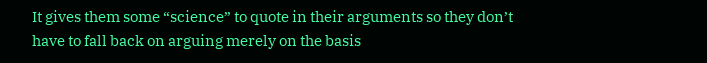It gives them some “science” to quote in their arguments so they don’t have to fall back on arguing merely on the basis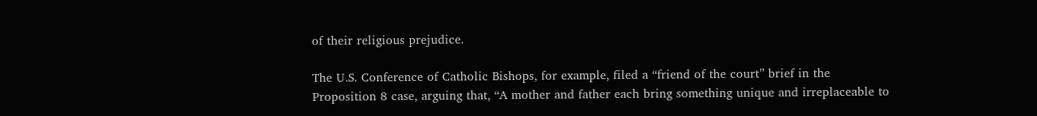of their religious prejudice.

The U.S. Conference of Catholic Bishops, for example, filed a “friend of the court” brief in the Proposition 8 case, arguing that, “A mother and father each bring something unique and irreplaceable to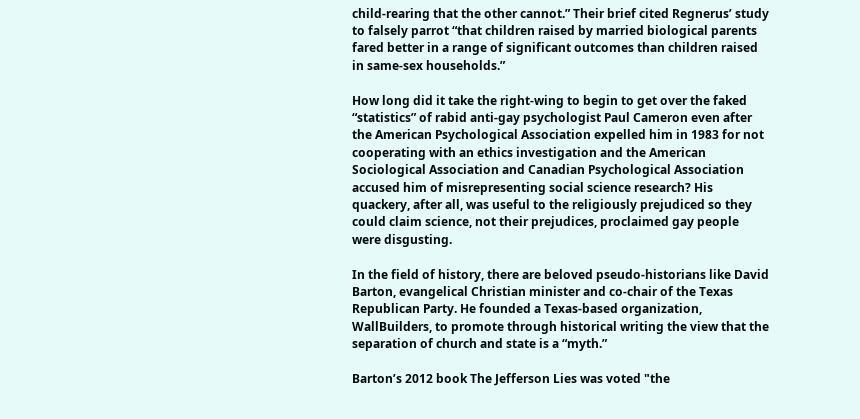child-rearing that the other cannot.” Their brief cited Regnerus’ study to falsely parrot “that children raised by married biological parents fared better in a range of significant outcomes than children raised in same-sex households.”

How long did it take the right-wing to begin to get over the faked “statistics” of rabid anti-gay psychologist Paul Cameron even after the American Psychological Association expelled him in 1983 for not cooperating with an ethics investigation and the American Sociological Association and Canadian Psychological Association accused him of misrepresenting social science research? His quackery, after all, was useful to the religiously prejudiced so they could claim science, not their prejudices, proclaimed gay people were disgusting.

In the field of history, there are beloved pseudo-historians like David Barton, evangelical Christian minister and co-chair of the Texas Republican Party. He founded a Texas-based organization, WallBuilders, to promote through historical writing the view that the separation of church and state is a “myth.”

Barton’s 2012 book The Jefferson Lies was voted "the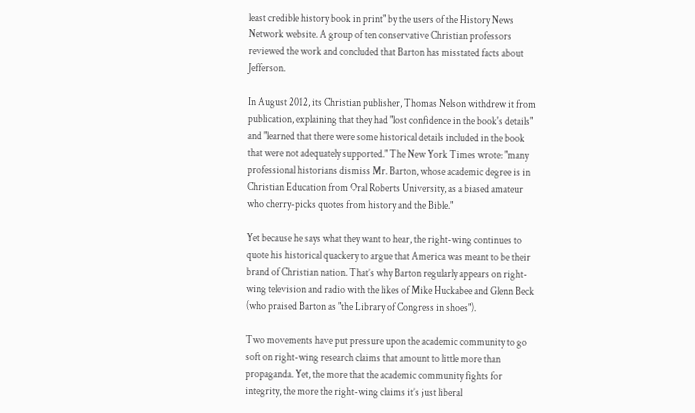least credible history book in print" by the users of the History News Network website. A group of ten conservative Christian professors reviewed the work and concluded that Barton has misstated facts about Jefferson.

In August 2012, its Christian publisher, Thomas Nelson withdrew it from publication, explaining that they had "lost confidence in the book's details" and "learned that there were some historical details included in the book that were not adequately supported." The New York Times wrote: "many professional historians dismiss Mr. Barton, whose academic degree is in Christian Education from Oral Roberts University, as a biased amateur who cherry-picks quotes from history and the Bible."

Yet because he says what they want to hear, the right-wing continues to quote his historical quackery to argue that America was meant to be their brand of Christian nation. That’s why Barton regularly appears on right-wing television and radio with the likes of Mike Huckabee and Glenn Beck (who praised Barton as "the Library of Congress in shoes").

Two movements have put pressure upon the academic community to go soft on right-wing research claims that amount to little more than propaganda. Yet, the more that the academic community fights for integrity, the more the right-wing claims it’s just liberal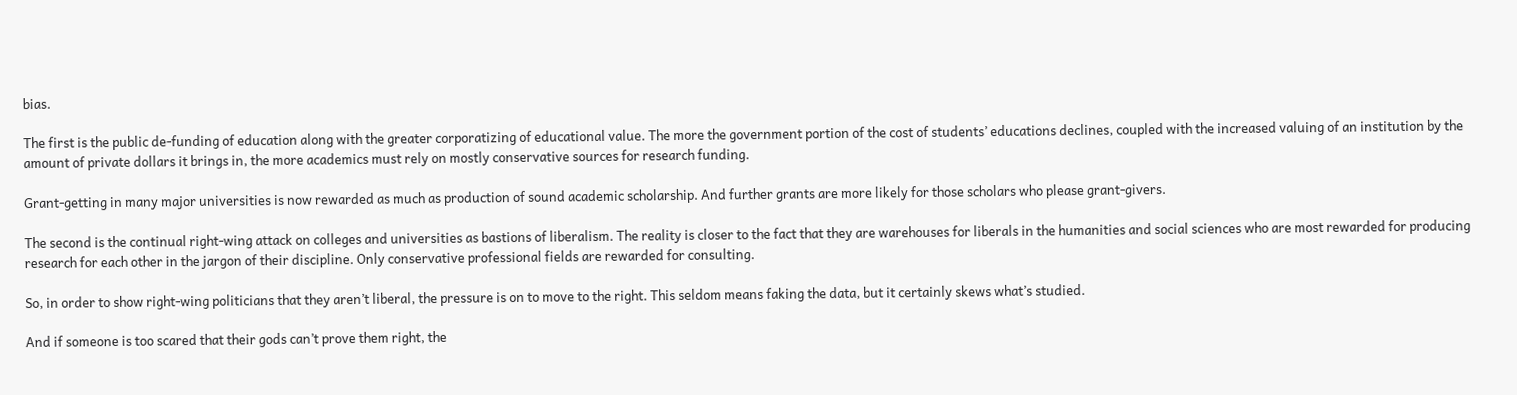bias.

The first is the public de-funding of education along with the greater corporatizing of educational value. The more the government portion of the cost of students’ educations declines, coupled with the increased valuing of an institution by the amount of private dollars it brings in, the more academics must rely on mostly conservative sources for research funding.

Grant-getting in many major universities is now rewarded as much as production of sound academic scholarship. And further grants are more likely for those scholars who please grant-givers.

The second is the continual right-wing attack on colleges and universities as bastions of liberalism. The reality is closer to the fact that they are warehouses for liberals in the humanities and social sciences who are most rewarded for producing research for each other in the jargon of their discipline. Only conservative professional fields are rewarded for consulting.

So, in order to show right-wing politicians that they aren’t liberal, the pressure is on to move to the right. This seldom means faking the data, but it certainly skews what’s studied.

And if someone is too scared that their gods can’t prove them right, the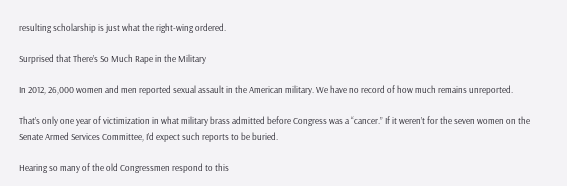resulting scholarship is just what the right-wing ordered.

Surprised that There’s So Much Rape in the Military

In 2012, 26,000 women and men reported sexual assault in the American military. We have no record of how much remains unreported.

That’s only one year of victimization in what military brass admitted before Congress was a “cancer.” If it weren’t for the seven women on the Senate Armed Services Committee, I’d expect such reports to be buried.

Hearing so many of the old Congressmen respond to this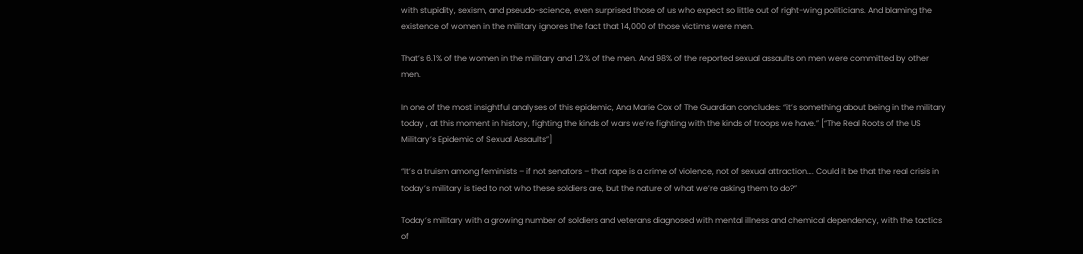with stupidity, sexism, and pseudo-science, even surprised those of us who expect so little out of right-wing politicians. And blaming the existence of women in the military ignores the fact that 14,000 of those victims were men.

That’s 6.1% of the women in the military and 1.2% of the men. And 98% of the reported sexual assaults on men were committed by other men.

In one of the most insightful analyses of this epidemic, Ana Marie Cox of The Guardian concludes: “it’s something about being in the military today , at this moment in history, fighting the kinds of wars we’re fighting with the kinds of troops we have.” [“The Real Roots of the US Military’s Epidemic of Sexual Assaults”]

“It’s a truism among feminists – if not senators – that rape is a crime of violence, not of sexual attraction…. Could it be that the real crisis in today’s military is tied to not who these soldiers are, but the nature of what we’re asking them to do?”

Today’s military with a growing number of soldiers and veterans diagnosed with mental illness and chemical dependency, with the tactics of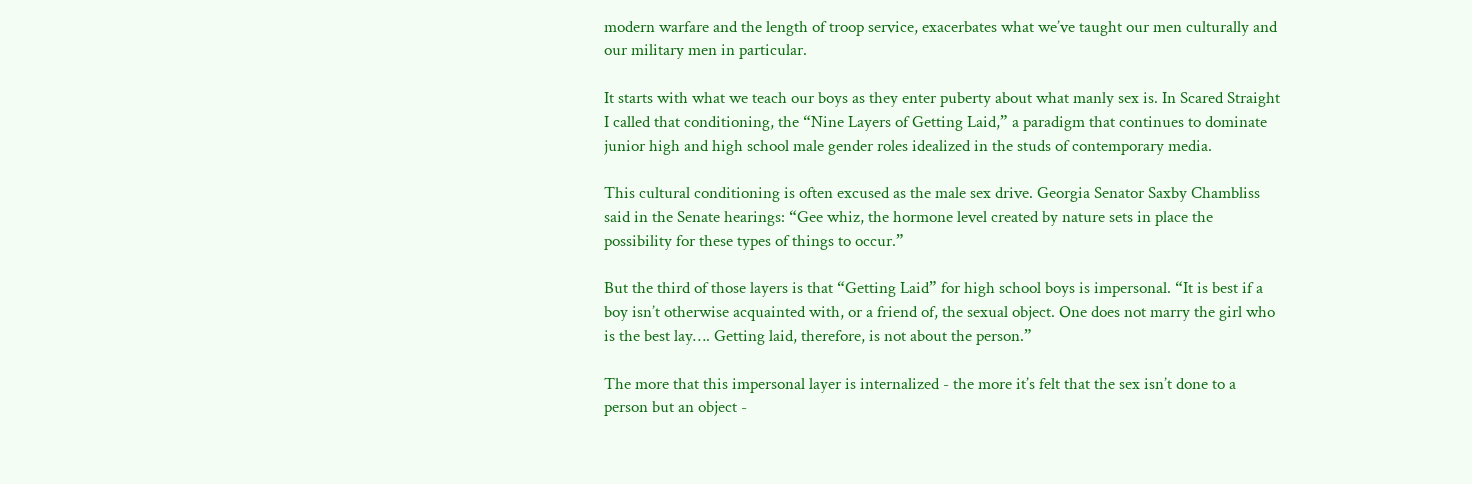modern warfare and the length of troop service, exacerbates what we’ve taught our men culturally and our military men in particular.

It starts with what we teach our boys as they enter puberty about what manly sex is. In Scared Straight I called that conditioning, the “Nine Layers of Getting Laid,” a paradigm that continues to dominate junior high and high school male gender roles idealized in the studs of contemporary media.

This cultural conditioning is often excused as the male sex drive. Georgia Senator Saxby Chambliss said in the Senate hearings: “Gee whiz, the hormone level created by nature sets in place the possibility for these types of things to occur.”

But the third of those layers is that “Getting Laid” for high school boys is impersonal. “It is best if a boy isn’t otherwise acquainted with, or a friend of, the sexual object. One does not marry the girl who is the best lay…. Getting laid, therefore, is not about the person.”

The more that this impersonal layer is internalized - the more it’s felt that the sex isn’t done to a person but an object -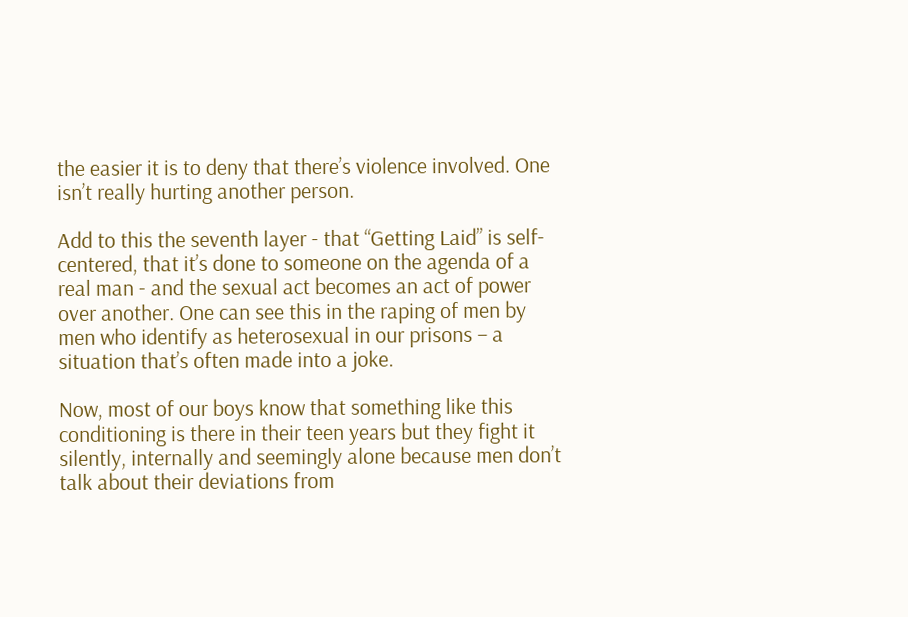the easier it is to deny that there’s violence involved. One isn’t really hurting another person.

Add to this the seventh layer - that “Getting Laid” is self-centered, that it’s done to someone on the agenda of a real man - and the sexual act becomes an act of power over another. One can see this in the raping of men by men who identify as heterosexual in our prisons – a situation that’s often made into a joke.

Now, most of our boys know that something like this conditioning is there in their teen years but they fight it silently, internally and seemingly alone because men don’t talk about their deviations from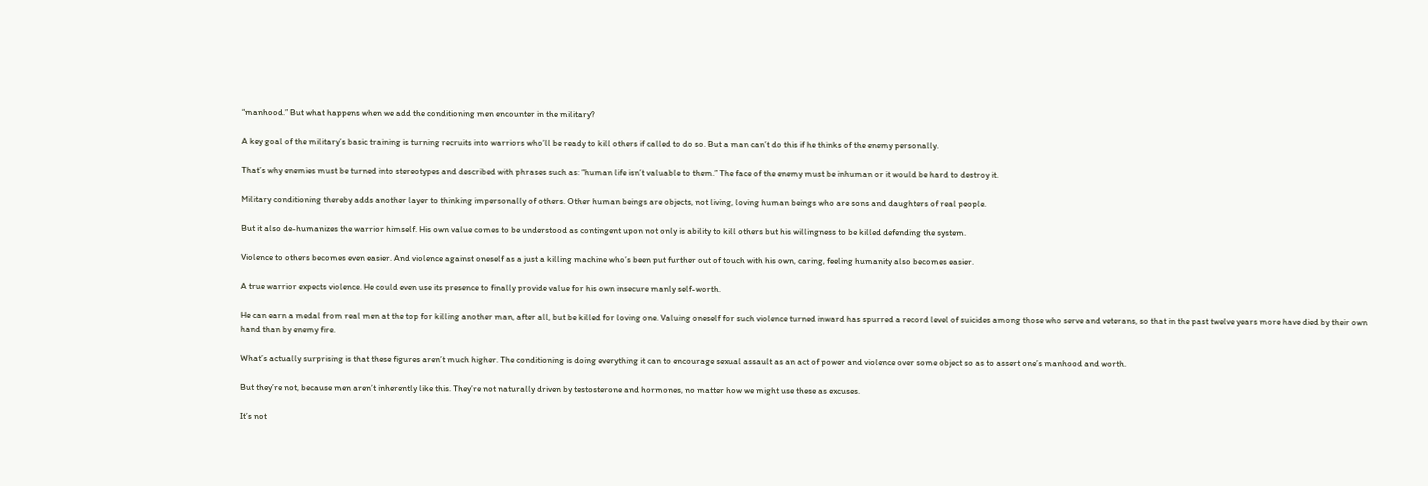“manhood.” But what happens when we add the conditioning men encounter in the military?

A key goal of the military’s basic training is turning recruits into warriors who’ll be ready to kill others if called to do so. But a man can’t do this if he thinks of the enemy personally.

That’s why enemies must be turned into stereotypes and described with phrases such as: “human life isn’t valuable to them.” The face of the enemy must be inhuman or it would be hard to destroy it.

Military conditioning thereby adds another layer to thinking impersonally of others. Other human beings are objects, not living, loving human beings who are sons and daughters of real people.

But it also de-humanizes the warrior himself. His own value comes to be understood as contingent upon not only is ability to kill others but his willingness to be killed defending the system.

Violence to others becomes even easier. And violence against oneself as a just a killing machine who’s been put further out of touch with his own, caring, feeling humanity also becomes easier.

A true warrior expects violence. He could even use its presence to finally provide value for his own insecure manly self-worth.

He can earn a medal from real men at the top for killing another man, after all, but be killed for loving one. Valuing oneself for such violence turned inward has spurred a record level of suicides among those who serve and veterans, so that in the past twelve years more have died by their own hand than by enemy fire.

What’s actually surprising is that these figures aren’t much higher. The conditioning is doing everything it can to encourage sexual assault as an act of power and violence over some object so as to assert one’s manhood and worth.

But they’re not, because men aren’t inherently like this. They’re not naturally driven by testosterone and hormones, no matter how we might use these as excuses.

It’s not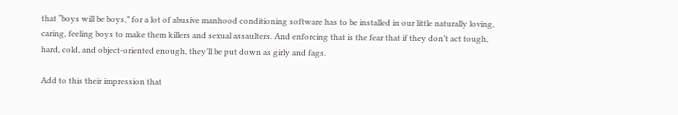that “boys will be boys,” for a lot of abusive manhood conditioning software has to be installed in our little naturally loving, caring, feeling boys to make them killers and sexual assaulters. And enforcing that is the fear that if they don’t act tough, hard, cold, and object-oriented enough, they’ll be put down as girly and fags.

Add to this their impression that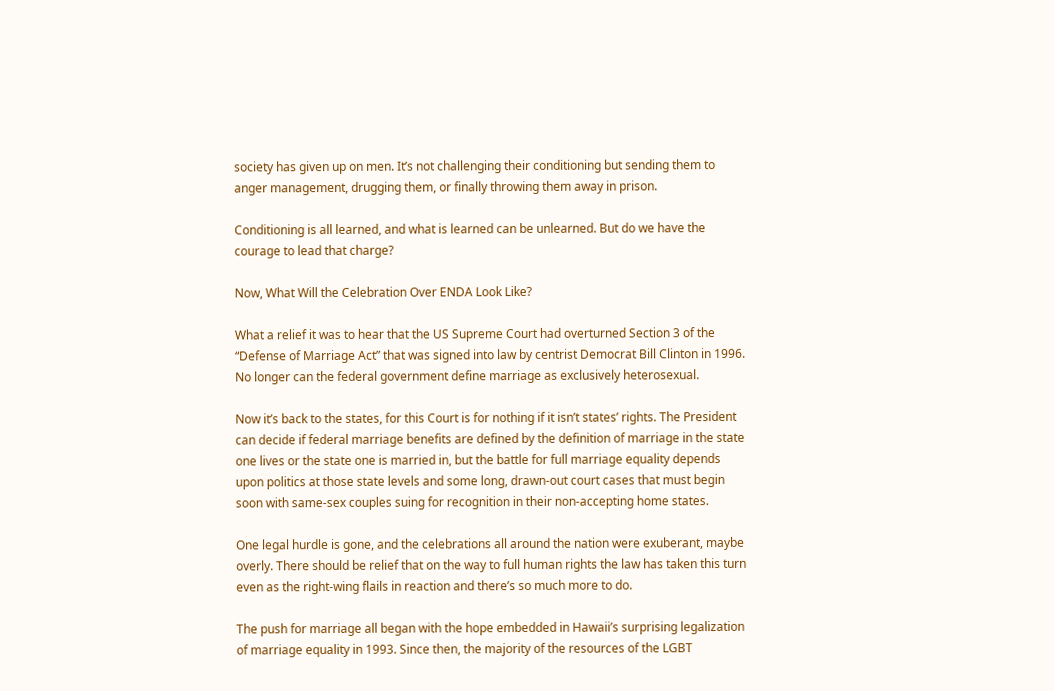society has given up on men. It’s not challenging their conditioning but sending them to anger management, drugging them, or finally throwing them away in prison.

Conditioning is all learned, and what is learned can be unlearned. But do we have the courage to lead that charge?

Now, What Will the Celebration Over ENDA Look Like?

What a relief it was to hear that the US Supreme Court had overturned Section 3 of the “Defense of Marriage Act” that was signed into law by centrist Democrat Bill Clinton in 1996. No longer can the federal government define marriage as exclusively heterosexual.

Now it’s back to the states, for this Court is for nothing if it isn’t states’ rights. The President can decide if federal marriage benefits are defined by the definition of marriage in the state one lives or the state one is married in, but the battle for full marriage equality depends upon politics at those state levels and some long, drawn-out court cases that must begin soon with same-sex couples suing for recognition in their non-accepting home states.

One legal hurdle is gone, and the celebrations all around the nation were exuberant, maybe overly. There should be relief that on the way to full human rights the law has taken this turn even as the right-wing flails in reaction and there’s so much more to do.

The push for marriage all began with the hope embedded in Hawaii’s surprising legalization of marriage equality in 1993. Since then, the majority of the resources of the LGBT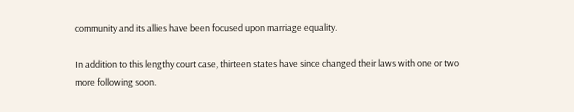community and its allies have been focused upon marriage equality.

In addition to this lengthy court case, thirteen states have since changed their laws with one or two more following soon.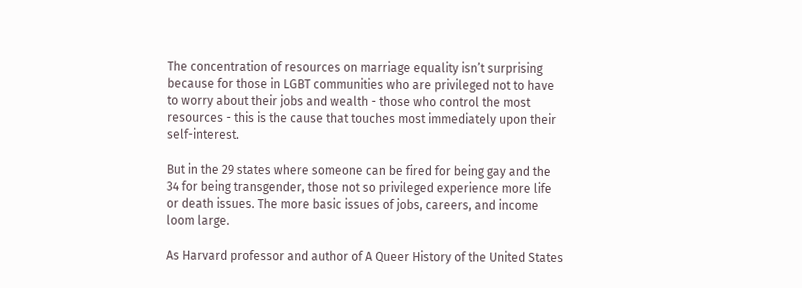The concentration of resources on marriage equality isn’t surprising because for those in LGBT communities who are privileged not to have to worry about their jobs and wealth - those who control the most resources - this is the cause that touches most immediately upon their self-interest.

But in the 29 states where someone can be fired for being gay and the 34 for being transgender, those not so privileged experience more life or death issues. The more basic issues of jobs, careers, and income loom large.

As Harvard professor and author of A Queer History of the United States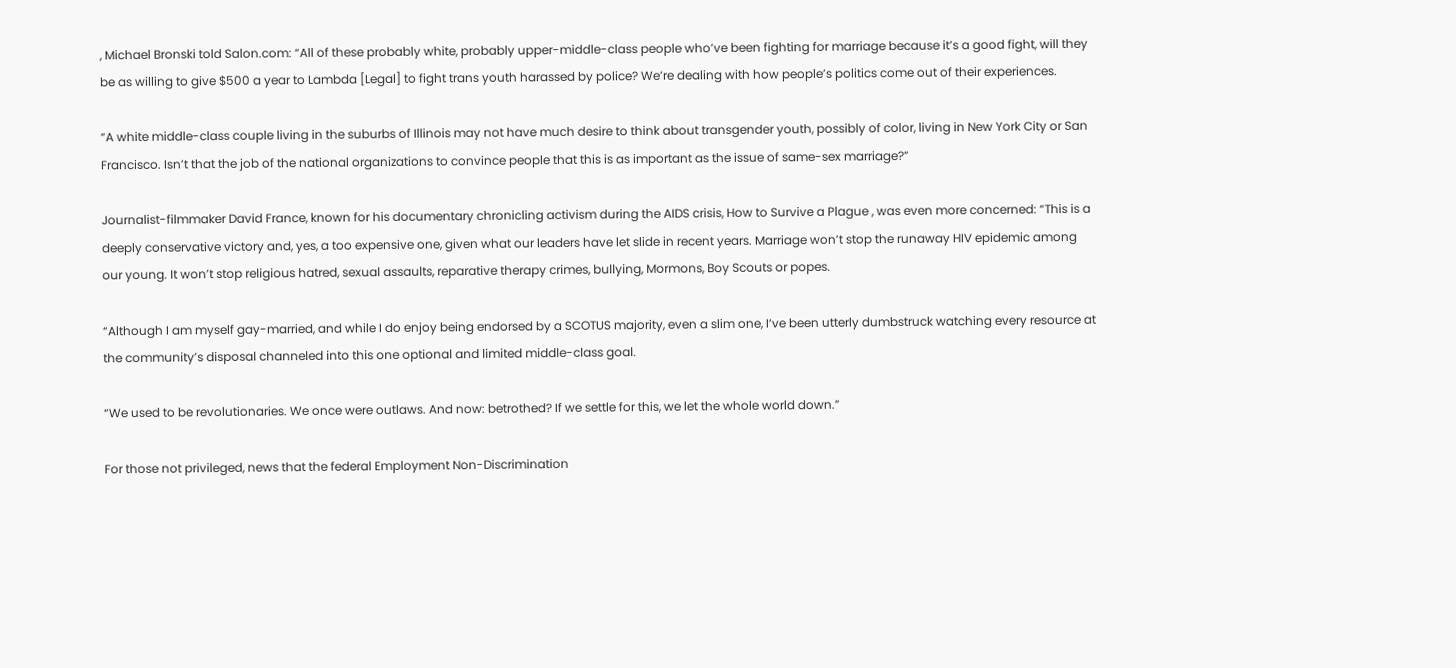, Michael Bronski told Salon.com: “All of these probably white, probably upper-middle-class people who’ve been fighting for marriage because it’s a good fight, will they be as willing to give $500 a year to Lambda [Legal] to fight trans youth harassed by police? We’re dealing with how people’s politics come out of their experiences.

“A white middle-class couple living in the suburbs of Illinois may not have much desire to think about transgender youth, possibly of color, living in New York City or San Francisco. Isn’t that the job of the national organizations to convince people that this is as important as the issue of same-sex marriage?”

Journalist-filmmaker David France, known for his documentary chronicling activism during the AIDS crisis, How to Survive a Plague , was even more concerned: “This is a deeply conservative victory and, yes, a too expensive one, given what our leaders have let slide in recent years. Marriage won’t stop the runaway HIV epidemic among our young. It won’t stop religious hatred, sexual assaults, reparative therapy crimes, bullying, Mormons, Boy Scouts or popes.

“Although I am myself gay-married, and while I do enjoy being endorsed by a SCOTUS majority, even a slim one, I’ve been utterly dumbstruck watching every resource at the community’s disposal channeled into this one optional and limited middle-class goal.

“We used to be revolutionaries. We once were outlaws. And now: betrothed? If we settle for this, we let the whole world down.”

For those not privileged, news that the federal Employment Non-Discrimination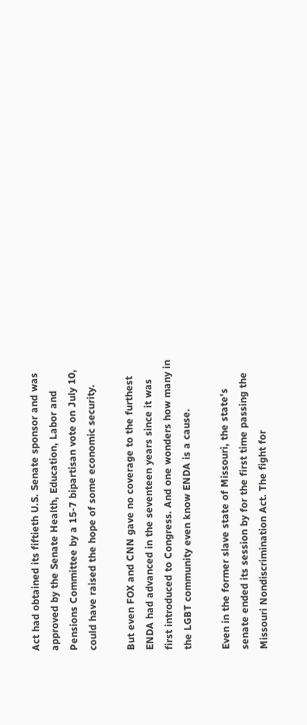Act had obtained its fiftieth U.S. Senate sponsor and was approved by the Senate Health, Education, Labor and Pensions Committee by a 15-7 bipartisan vote on July 10, could have raised the hope of some economic security.

But even FOX and CNN gave no coverage to the furthest ENDA had advanced in the seventeen years since it was first introduced to Congress. And one wonders how many in the LGBT community even know ENDA is a cause.

Even in the former slave state of Missouri, the state’s senate ended its session by for the first time passing the Missouri Nondiscrimination Act. The fight for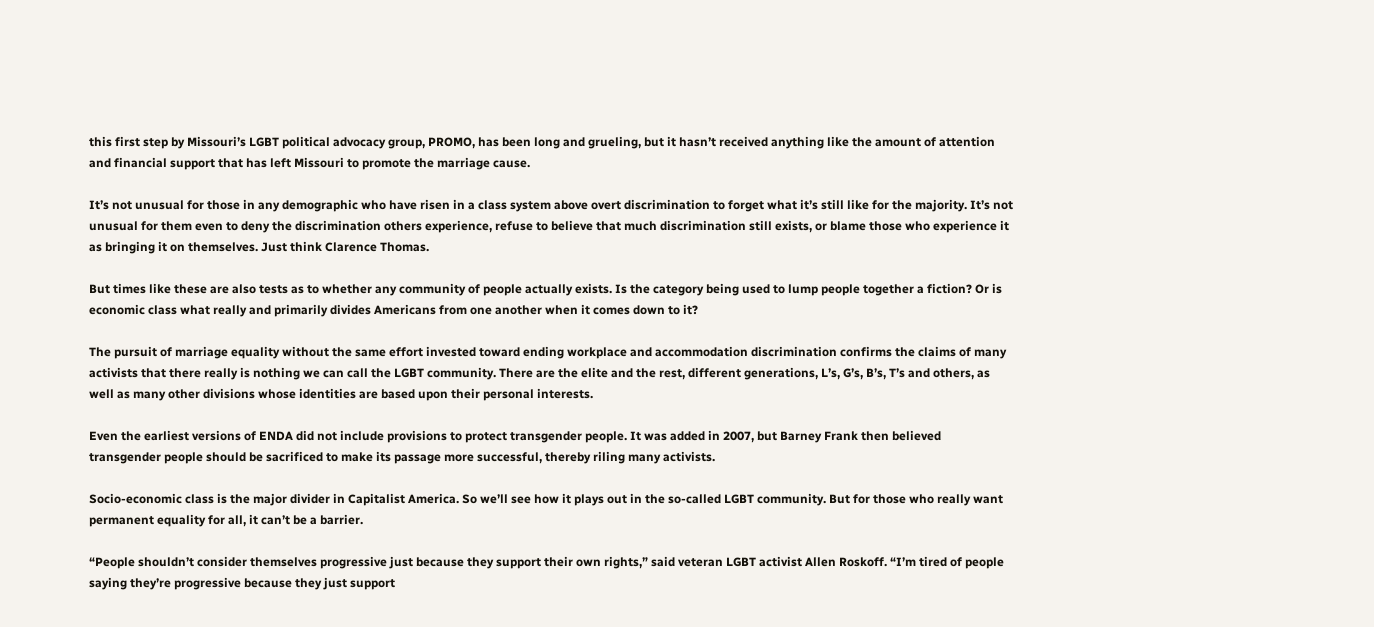this first step by Missouri’s LGBT political advocacy group, PROMO, has been long and grueling, but it hasn’t received anything like the amount of attention and financial support that has left Missouri to promote the marriage cause.

It’s not unusual for those in any demographic who have risen in a class system above overt discrimination to forget what it’s still like for the majority. It’s not unusual for them even to deny the discrimination others experience, refuse to believe that much discrimination still exists, or blame those who experience it as bringing it on themselves. Just think Clarence Thomas.

But times like these are also tests as to whether any community of people actually exists. Is the category being used to lump people together a fiction? Or is economic class what really and primarily divides Americans from one another when it comes down to it?

The pursuit of marriage equality without the same effort invested toward ending workplace and accommodation discrimination confirms the claims of many activists that there really is nothing we can call the LGBT community. There are the elite and the rest, different generations, L’s, G’s, B’s, T’s and others, as well as many other divisions whose identities are based upon their personal interests.

Even the earliest versions of ENDA did not include provisions to protect transgender people. It was added in 2007, but Barney Frank then believed transgender people should be sacrificed to make its passage more successful, thereby riling many activists.

Socio-economic class is the major divider in Capitalist America. So we’ll see how it plays out in the so-called LGBT community. But for those who really want permanent equality for all, it can’t be a barrier.

“People shouldn’t consider themselves progressive just because they support their own rights,” said veteran LGBT activist Allen Roskoff. “I’m tired of people saying they’re progressive because they just support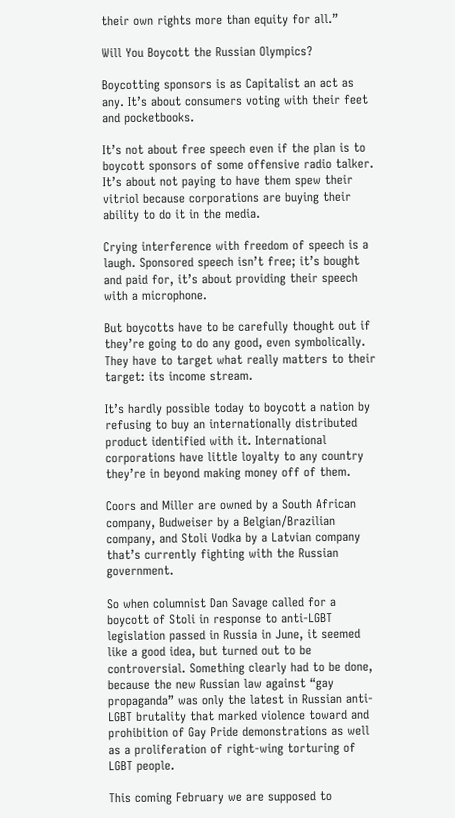their own rights more than equity for all.”

Will You Boycott the Russian Olympics?

Boycotting sponsors is as Capitalist an act as any. It’s about consumers voting with their feet and pocketbooks.

It’s not about free speech even if the plan is to boycott sponsors of some offensive radio talker. It’s about not paying to have them spew their vitriol because corporations are buying their ability to do it in the media.

Crying interference with freedom of speech is a laugh. Sponsored speech isn’t free; it’s bought and paid for, it’s about providing their speech with a microphone.

But boycotts have to be carefully thought out if they’re going to do any good, even symbolically. They have to target what really matters to their target: its income stream.

It’s hardly possible today to boycott a nation by refusing to buy an internationally distributed product identified with it. International corporations have little loyalty to any country they’re in beyond making money off of them.

Coors and Miller are owned by a South African company, Budweiser by a Belgian/Brazilian company, and Stoli Vodka by a Latvian company that’s currently fighting with the Russian government.

So when columnist Dan Savage called for a boycott of Stoli in response to anti-LGBT legislation passed in Russia in June, it seemed like a good idea, but turned out to be controversial. Something clearly had to be done, because the new Russian law against “gay propaganda” was only the latest in Russian anti-LGBT brutality that marked violence toward and prohibition of Gay Pride demonstrations as well as a proliferation of right-wing torturing of LGBT people.

This coming February we are supposed to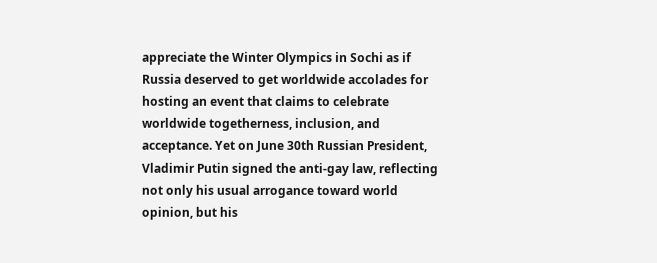appreciate the Winter Olympics in Sochi as if Russia deserved to get worldwide accolades for hosting an event that claims to celebrate worldwide togetherness, inclusion, and acceptance. Yet on June 30th Russian President, Vladimir Putin signed the anti-gay law, reflecting not only his usual arrogance toward world opinion, but his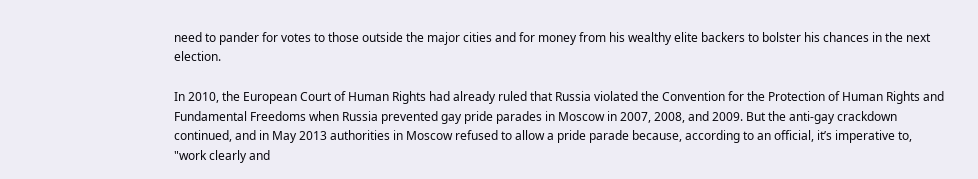need to pander for votes to those outside the major cities and for money from his wealthy elite backers to bolster his chances in the next election.

In 2010, the European Court of Human Rights had already ruled that Russia violated the Convention for the Protection of Human Rights and Fundamental Freedoms when Russia prevented gay pride parades in Moscow in 2007, 2008, and 2009. But the anti-gay crackdown continued, and in May 2013 authorities in Moscow refused to allow a pride parade because, according to an official, it’s imperative to, "work clearly and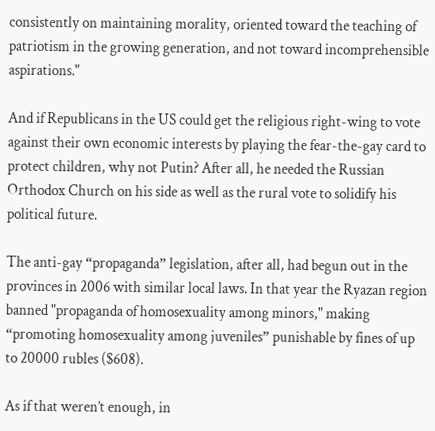consistently on maintaining morality, oriented toward the teaching of patriotism in the growing generation, and not toward incomprehensible aspirations."

And if Republicans in the US could get the religious right-wing to vote against their own economic interests by playing the fear-the-gay card to protect children, why not Putin? After all, he needed the Russian Orthodox Church on his side as well as the rural vote to solidify his political future.

The anti-gay “propaganda” legislation, after all, had begun out in the provinces in 2006 with similar local laws. In that year the Ryazan region banned "propaganda of homosexuality among minors," making “promoting homosexuality among juveniles” punishable by fines of up to 20000 rubles ($608).

As if that weren’t enough, in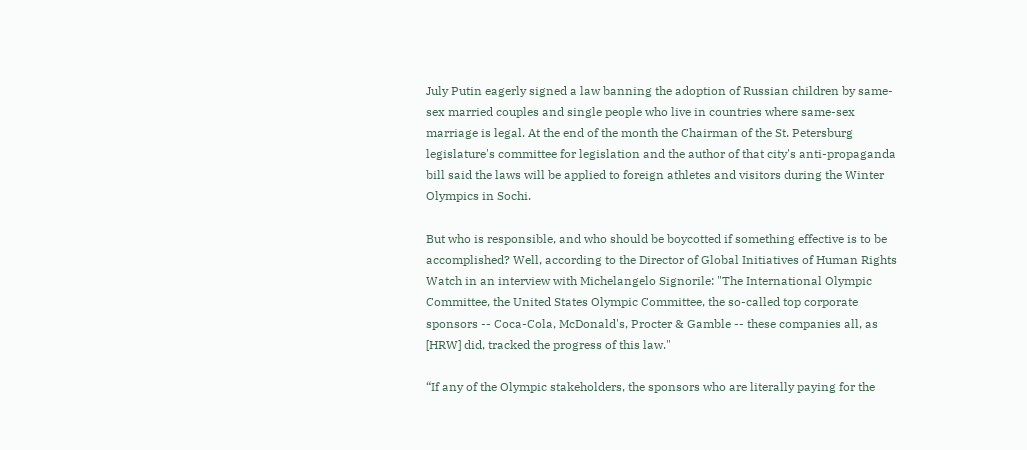July Putin eagerly signed a law banning the adoption of Russian children by same-sex married couples and single people who live in countries where same-sex marriage is legal. At the end of the month the Chairman of the St. Petersburg legislature's committee for legislation and the author of that city's anti-propaganda bill said the laws will be applied to foreign athletes and visitors during the Winter Olympics in Sochi.

But who is responsible, and who should be boycotted if something effective is to be accomplished? Well, according to the Director of Global Initiatives of Human Rights Watch in an interview with Michelangelo Signorile: "The International Olympic Committee, the United States Olympic Committee, the so-called top corporate sponsors -- Coca-Cola, McDonald's, Procter & Gamble -- these companies all, as [HRW] did, tracked the progress of this law."

“If any of the Olympic stakeholders, the sponsors who are literally paying for the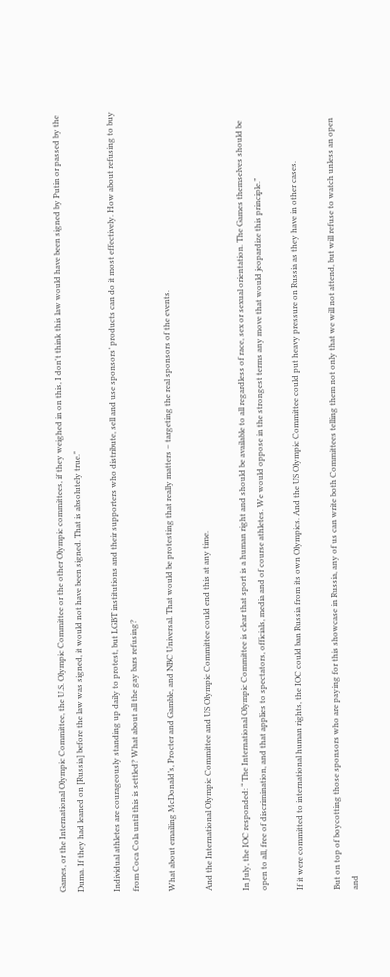Games, or the International Olympic Committee, the U.S. Olympic Committee or the other Olympic committees, if they weighed in on this, I don't think this law would have been signed by Putin or passed by the Duma. If they had leaned on [Russia] before the law was signed, it would not have been signed. That is absolutely true."

Individual athletes are courageously standing up daily to protest, but LGBT institutions and their supporters who distribute, sell and use sponsors’ products can do it most effectively. How about refusing to buy from Coca Cola until this is settled? What about all the gay bars refusing?

What about emailing McDonald’s, Procter and Gamble, and NBC Universal. That would be protesting that really matters – targeting the real sponsors of the events.

And the International Olympic Committee and US Olympic Committee could end this at any time.

In July, the IOC responded: “ The International Olympic Committee is clear that sport is a human right and should be available to all regardless of race, sex or sexual orientation. The Games themselves should be open to all, free of discrimination, and that applies to spectators, officials, media and of course athletes. We would oppose in the strongest terms any move that would jeopardize this principle.”

If it were committed to international human rights, the IOC could ban Russia from its own Olympics. And the US Olympic Committee could put heavy pressure on Russia as they have in other cases.

But on top of boycotting those sponsors who are paying for this showcase in Russia, any of us can write both Committees telling them not only that we will not attend, but will refuse to watch unless an open and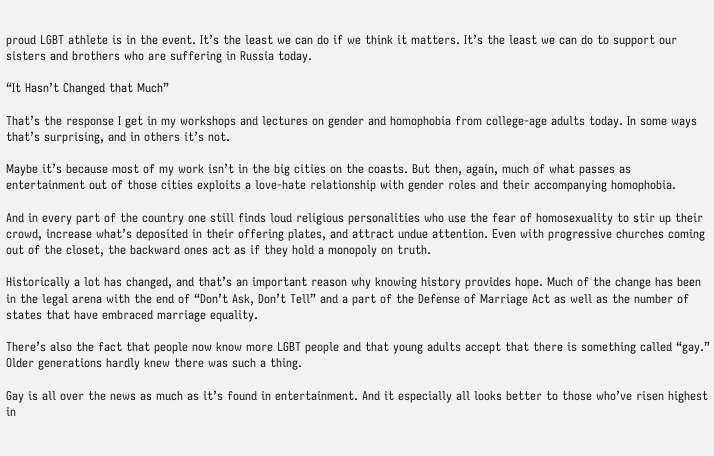proud LGBT athlete is in the event. It’s the least we can do if we think it matters. It’s the least we can do to support our sisters and brothers who are suffering in Russia today.

“It Hasn’t Changed that Much”

That’s the response I get in my workshops and lectures on gender and homophobia from college-age adults today. In some ways that’s surprising, and in others it’s not.

Maybe it’s because most of my work isn’t in the big cities on the coasts. But then, again, much of what passes as entertainment out of those cities exploits a love-hate relationship with gender roles and their accompanying homophobia.

And in every part of the country one still finds loud religious personalities who use the fear of homosexuality to stir up their crowd, increase what’s deposited in their offering plates, and attract undue attention. Even with progressive churches coming out of the closet, the backward ones act as if they hold a monopoly on truth.

Historically a lot has changed, and that’s an important reason why knowing history provides hope. Much of the change has been in the legal arena with the end of “Don’t Ask, Don’t Tell” and a part of the Defense of Marriage Act as well as the number of states that have embraced marriage equality.

There’s also the fact that people now know more LGBT people and that young adults accept that there is something called “gay.” Older generations hardly knew there was such a thing.

Gay is all over the news as much as it’s found in entertainment. And it especially all looks better to those who’ve risen highest in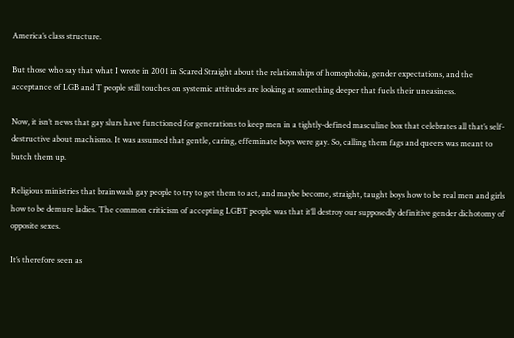America’s class structure.

But those who say that what I wrote in 2001 in Scared Straight about the relationships of homophobia, gender expectations, and the acceptance of LGB and T people still touches on systemic attitudes are looking at something deeper that fuels their uneasiness.

Now, it isn’t news that gay slurs have functioned for generations to keep men in a tightly-defined masculine box that celebrates all that’s self-destructive about machismo. It was assumed that gentle, caring, effeminate boys were gay. So, calling them fags and queers was meant to butch them up.

Religious ministries that brainwash gay people to try to get them to act, and maybe become, straight, taught boys how to be real men and girls how to be demure ladies. The common criticism of accepting LGBT people was that it’ll destroy our supposedly definitive gender dichotomy of opposite sexes.

It’s therefore seen as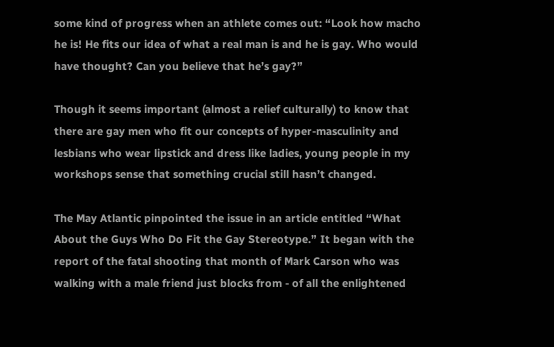some kind of progress when an athlete comes out: “Look how macho he is! He fits our idea of what a real man is and he is gay. Who would have thought? Can you believe that he’s gay?”

Though it seems important (almost a relief culturally) to know that there are gay men who fit our concepts of hyper-masculinity and lesbians who wear lipstick and dress like ladies, young people in my workshops sense that something crucial still hasn’t changed.

The May Atlantic pinpointed the issue in an article entitled “What About the Guys Who Do Fit the Gay Stereotype.” It began with the report of the fatal shooting that month of Mark Carson who was walking with a male friend just blocks from - of all the enlightened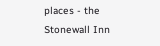places - the Stonewall Inn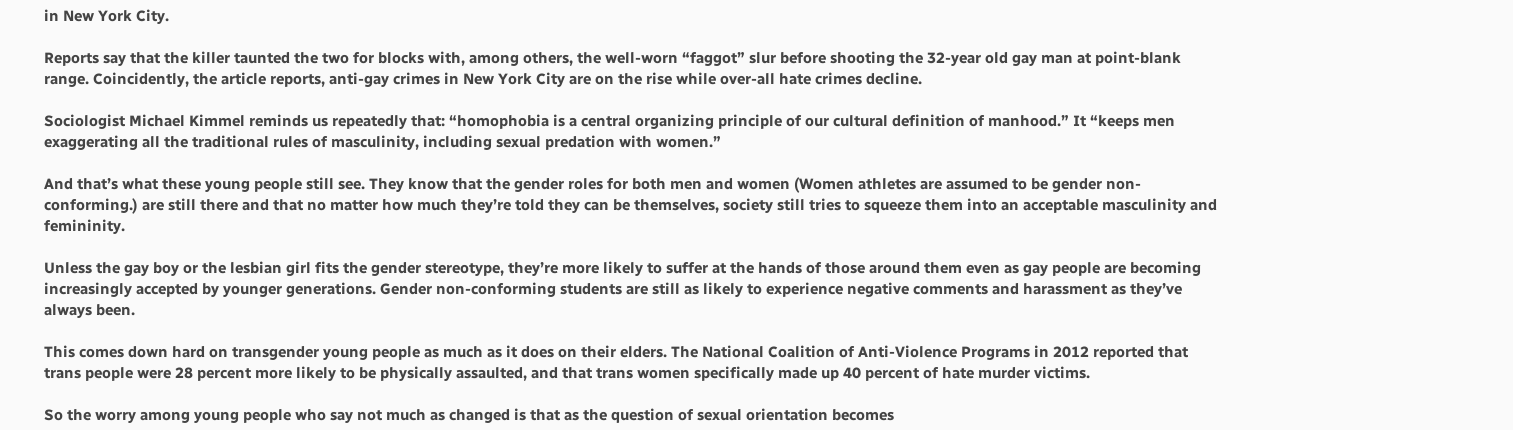in New York City.

Reports say that the killer taunted the two for blocks with, among others, the well-worn “faggot” slur before shooting the 32-year old gay man at point-blank range. Coincidently, the article reports, anti-gay crimes in New York City are on the rise while over-all hate crimes decline.

Sociologist Michael Kimmel reminds us repeatedly that: “homophobia is a central organizing principle of our cultural definition of manhood.” It “keeps men exaggerating all the traditional rules of masculinity, including sexual predation with women.”

And that’s what these young people still see. They know that the gender roles for both men and women (Women athletes are assumed to be gender non-conforming.) are still there and that no matter how much they’re told they can be themselves, society still tries to squeeze them into an acceptable masculinity and femininity.

Unless the gay boy or the lesbian girl fits the gender stereotype, they’re more likely to suffer at the hands of those around them even as gay people are becoming increasingly accepted by younger generations. Gender non-conforming students are still as likely to experience negative comments and harassment as they’ve always been.

This comes down hard on transgender young people as much as it does on their elders. The National Coalition of Anti-Violence Programs in 2012 reported that trans people were 28 percent more likely to be physically assaulted, and that trans women specifically made up 40 percent of hate murder victims.

So the worry among young people who say not much as changed is that as the question of sexual orientation becomes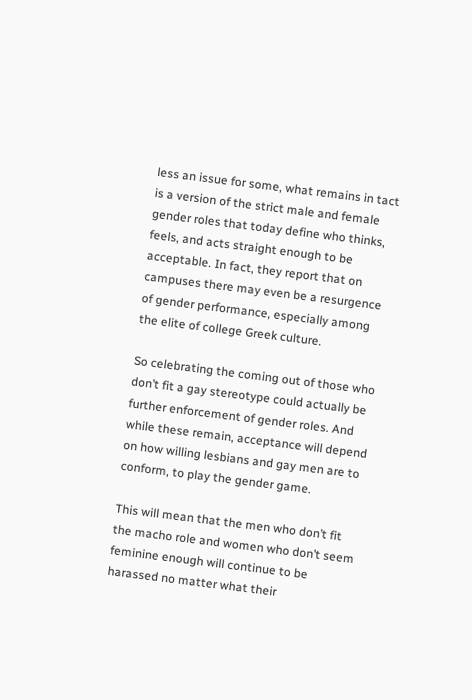less an issue for some, what remains in tact is a version of the strict male and female gender roles that today define who thinks, feels, and acts straight enough to be acceptable. In fact, they report that on campuses there may even be a resurgence of gender performance, especially among the elite of college Greek culture.

So celebrating the coming out of those who don’t fit a gay stereotype could actually be further enforcement of gender roles. And while these remain, acceptance will depend on how willing lesbians and gay men are to conform, to play the gender game.

This will mean that the men who don’t fit the macho role and women who don’t seem feminine enough will continue to be harassed no matter what their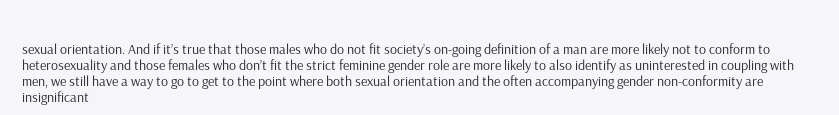sexual orientation. And if it’s true that those males who do not fit society’s on-going definition of a man are more likely not to conform to heterosexuality and those females who don’t fit the strict feminine gender role are more likely to also identify as uninterested in coupling with men, we still have a way to go to get to the point where both sexual orientation and the often accompanying gender non-conformity are insignificant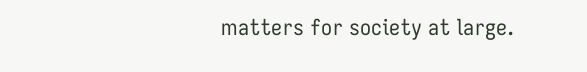matters for society at large.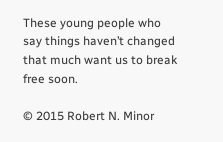These young people who say things haven’t changed that much want us to break free soon.

© 2015 Robert N. Minor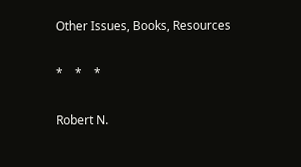Other Issues, Books, Resources

*    *    *

Robert N.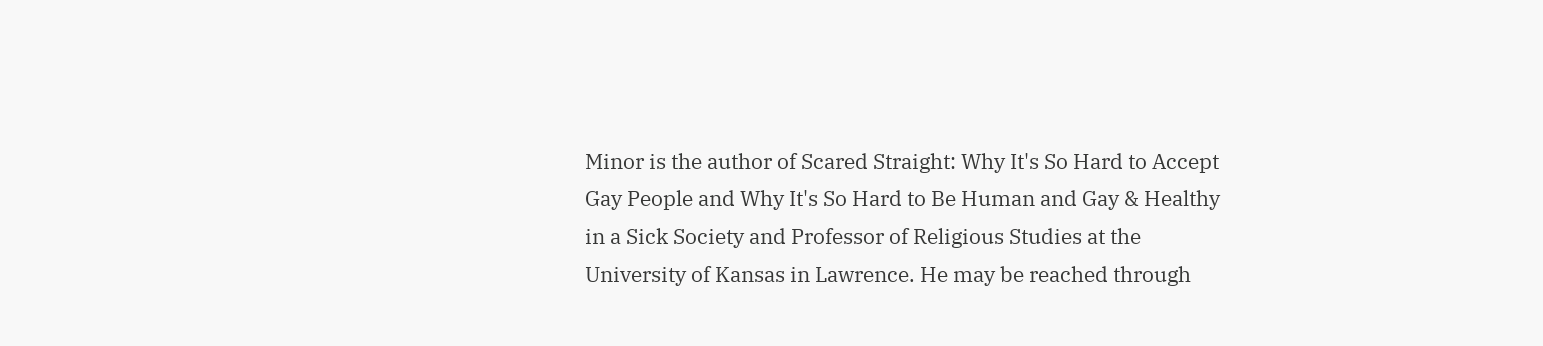Minor is the author of Scared Straight: Why It's So Hard to Accept Gay People and Why It's So Hard to Be Human and Gay & Healthy in a Sick Society and Professor of Religious Studies at the University of Kansas in Lawrence. He may be reached through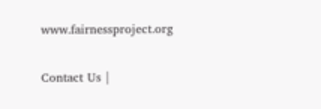www.fairnessproject.org


Contact Us |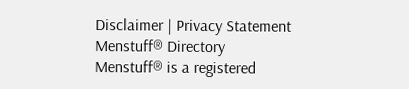Disclaimer | Privacy Statement
Menstuff® Directory
Menstuff® is a registered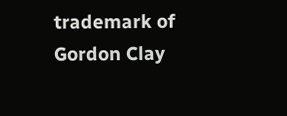trademark of Gordon Clay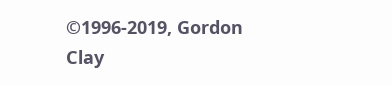©1996-2019, Gordon Clay